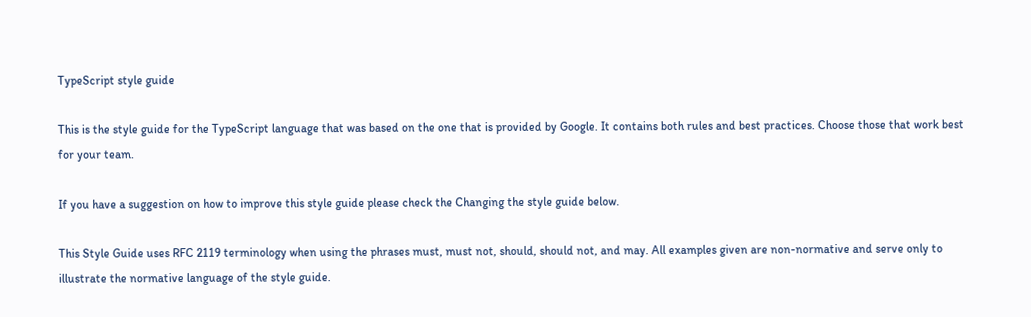TypeScript style guide

This is the style guide for the TypeScript language that was based on the one that is provided by Google. It contains both rules and best practices. Choose those that work best for your team.

If you have a suggestion on how to improve this style guide please check the Changing the style guide below.

This Style Guide uses RFC 2119 terminology when using the phrases must, must not, should, should not, and may. All examples given are non-normative and serve only to illustrate the normative language of the style guide.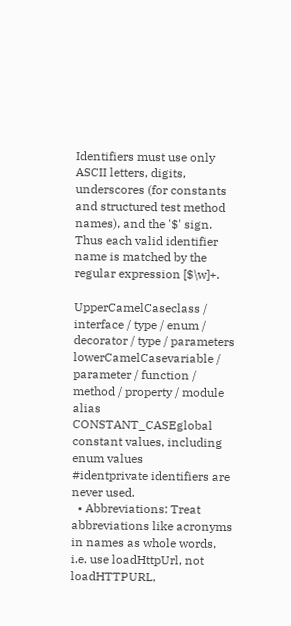Identifiers must use only ASCII letters, digits, underscores (for constants and structured test method names), and the '$' sign. Thus each valid identifier name is matched by the regular expression [$\w]+.

UpperCamelCaseclass / interface / type / enum / decorator / type / parameters
lowerCamelCasevariable / parameter / function / method / property / module alias
CONSTANT_CASEglobal constant values, including enum values
#identprivate identifiers are never used.
  • Abbreviations: Treat abbreviations like acronyms in names as whole words, i.e. use loadHttpUrl, not loadHTTPURL,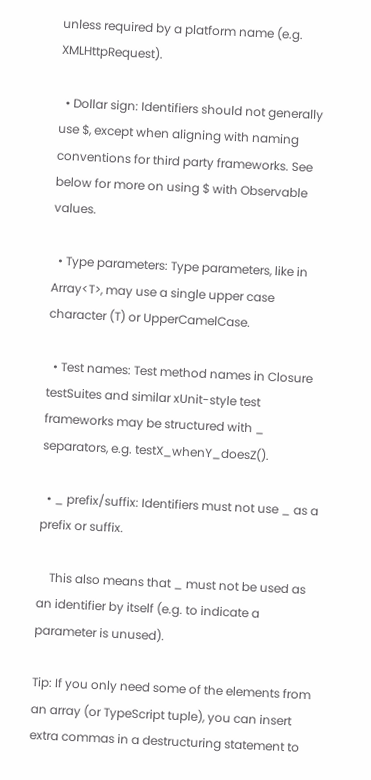unless required by a platform name (e.g. XMLHttpRequest).

  • Dollar sign: Identifiers should not generally use $, except when aligning with naming conventions for third party frameworks. See below for more on using $ with Observable values.

  • Type parameters: Type parameters, like in Array<T>, may use a single upper case character (T) or UpperCamelCase.

  • Test names: Test method names in Closure testSuites and similar xUnit-style test frameworks may be structured with _ separators, e.g. testX_whenY_doesZ().

  • _ prefix/suffix: Identifiers must not use _ as a prefix or suffix.

    This also means that _ must not be used as an identifier by itself (e.g. to indicate a parameter is unused).

Tip: If you only need some of the elements from an array (or TypeScript tuple), you can insert extra commas in a destructuring statement to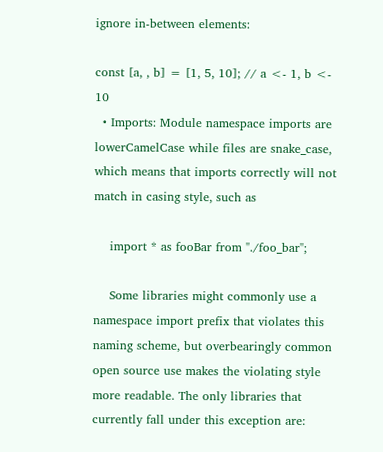ignore in-between elements:

const [a, , b] = [1, 5, 10]; // a <- 1, b <- 10
  • Imports: Module namespace imports are lowerCamelCase while files are snake_case, which means that imports correctly will not match in casing style, such as

    import * as fooBar from "./foo_bar";

    Some libraries might commonly use a namespace import prefix that violates this naming scheme, but overbearingly common open source use makes the violating style more readable. The only libraries that currently fall under this exception are: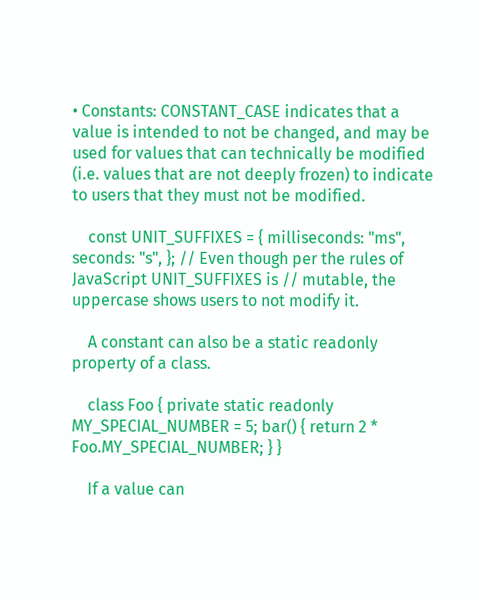• Constants: CONSTANT_CASE indicates that a value is intended to not be changed, and may be used for values that can technically be modified (i.e. values that are not deeply frozen) to indicate to users that they must not be modified.

    const UNIT_SUFFIXES = { milliseconds: "ms", seconds: "s", }; // Even though per the rules of JavaScript UNIT_SUFFIXES is // mutable, the uppercase shows users to not modify it.

    A constant can also be a static readonly property of a class.

    class Foo { private static readonly MY_SPECIAL_NUMBER = 5; bar() { return 2 * Foo.MY_SPECIAL_NUMBER; } }

    If a value can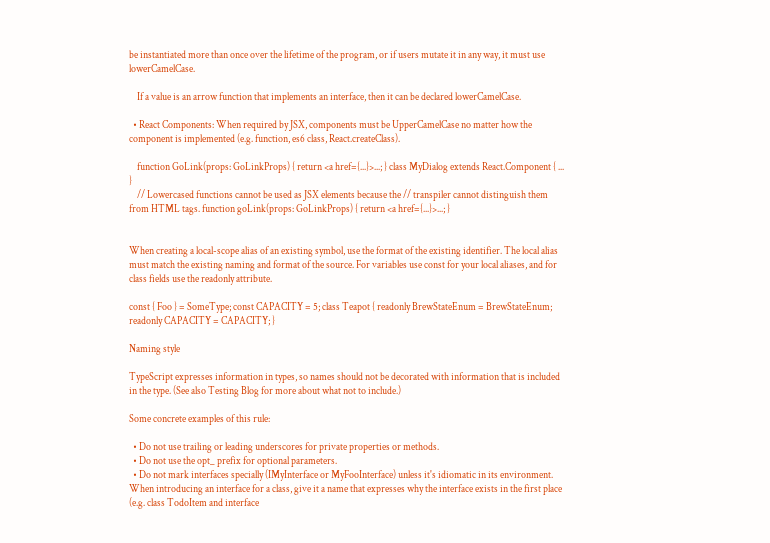be instantiated more than once over the lifetime of the program, or if users mutate it in any way, it must use lowerCamelCase.

    If a value is an arrow function that implements an interface, then it can be declared lowerCamelCase.

  • React Components: When required by JSX, components must be UpperCamelCase no matter how the component is implemented (e.g. function, es6 class, React.createClass).

    function GoLink(props: GoLinkProps) { return <a href={...}>...; } class MyDialog extends React.Component { ... }
    // Lowercased functions cannot be used as JSX elements because the // transpiler cannot distinguish them from HTML tags. function goLink(props: GoLinkProps) { return <a href={...}>...; }


When creating a local-scope alias of an existing symbol, use the format of the existing identifier. The local alias must match the existing naming and format of the source. For variables use const for your local aliases, and for class fields use the readonly attribute.

const { Foo } = SomeType; const CAPACITY = 5; class Teapot { readonly BrewStateEnum = BrewStateEnum; readonly CAPACITY = CAPACITY; }

Naming style

TypeScript expresses information in types, so names should not be decorated with information that is included in the type. (See also Testing Blog for more about what not to include.)

Some concrete examples of this rule:

  • Do not use trailing or leading underscores for private properties or methods.
  • Do not use the opt_ prefix for optional parameters.
  • Do not mark interfaces specially (IMyInterface or MyFooInterface) unless it's idiomatic in its environment. When introducing an interface for a class, give it a name that expresses why the interface exists in the first place (e.g. class TodoItem and interface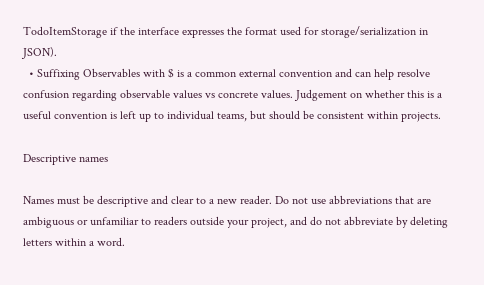TodoItemStorage if the interface expresses the format used for storage/serialization in JSON).
  • Suffixing Observables with $ is a common external convention and can help resolve confusion regarding observable values vs concrete values. Judgement on whether this is a useful convention is left up to individual teams, but should be consistent within projects.

Descriptive names

Names must be descriptive and clear to a new reader. Do not use abbreviations that are ambiguous or unfamiliar to readers outside your project, and do not abbreviate by deleting letters within a word.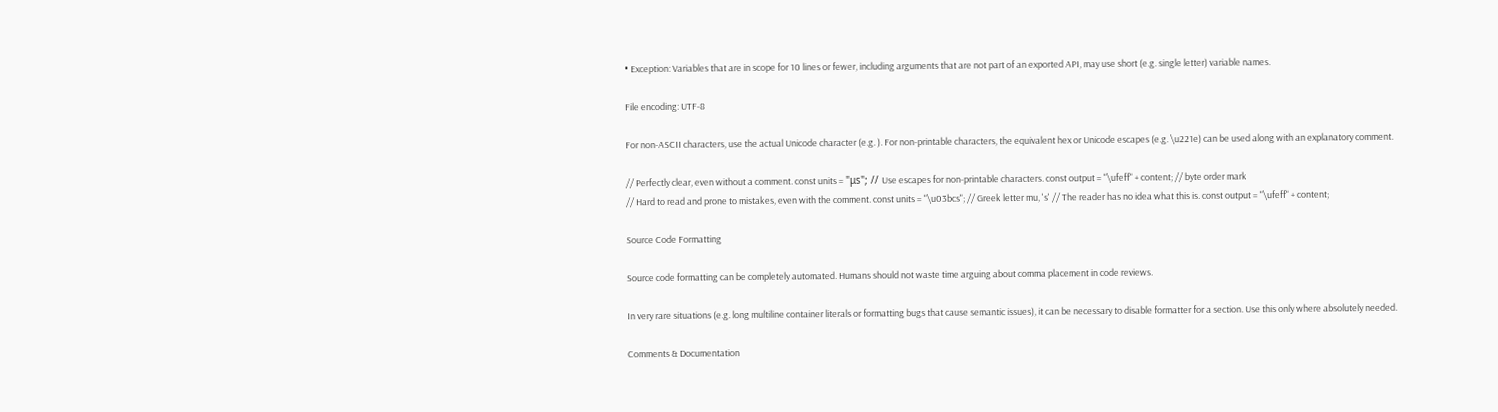• Exception: Variables that are in scope for 10 lines or fewer, including arguments that are not part of an exported API, may use short (e.g. single letter) variable names.

File encoding: UTF-8

For non-ASCII characters, use the actual Unicode character (e.g. ). For non-printable characters, the equivalent hex or Unicode escapes (e.g. \u221e) can be used along with an explanatory comment.

// Perfectly clear, even without a comment. const units = "μs"; // Use escapes for non-printable characters. const output = "\ufeff" + content; // byte order mark
// Hard to read and prone to mistakes, even with the comment. const units = "\u03bcs"; // Greek letter mu, 's' // The reader has no idea what this is. const output = "\ufeff" + content;

Source Code Formatting

Source code formatting can be completely automated. Humans should not waste time arguing about comma placement in code reviews.

In very rare situations (e.g. long multiline container literals or formatting bugs that cause semantic issues), it can be necessary to disable formatter for a section. Use this only where absolutely needed.

Comments & Documentation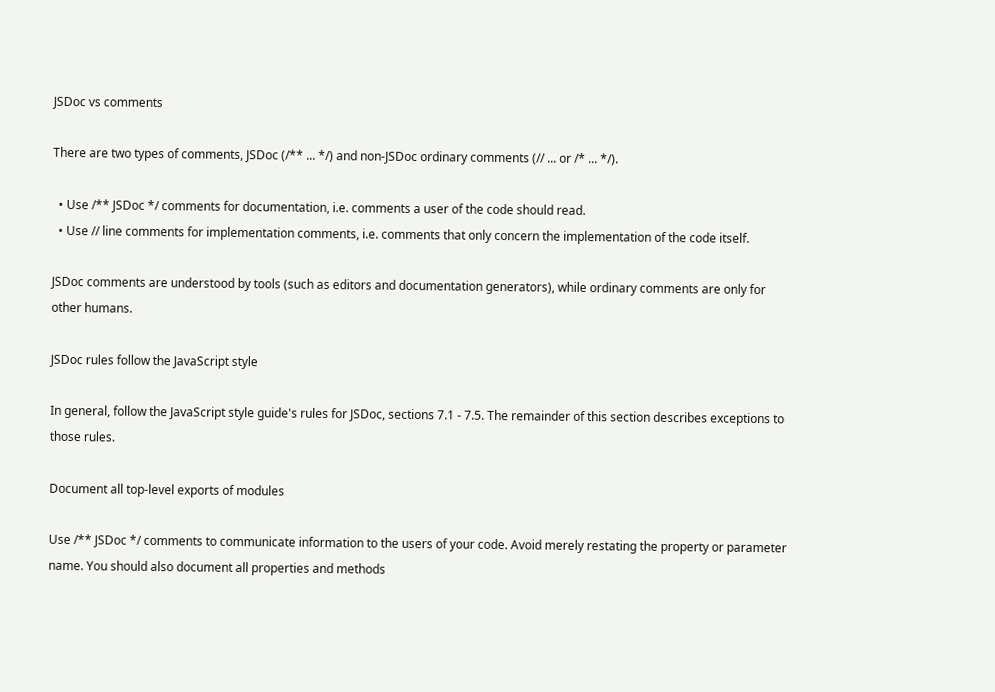JSDoc vs comments

There are two types of comments, JSDoc (/** ... */) and non-JSDoc ordinary comments (// ... or /* ... */).

  • Use /** JSDoc */ comments for documentation, i.e. comments a user of the code should read.
  • Use // line comments for implementation comments, i.e. comments that only concern the implementation of the code itself.

JSDoc comments are understood by tools (such as editors and documentation generators), while ordinary comments are only for other humans.

JSDoc rules follow the JavaScript style

In general, follow the JavaScript style guide's rules for JSDoc, sections 7.1 - 7.5. The remainder of this section describes exceptions to those rules.

Document all top-level exports of modules

Use /** JSDoc */ comments to communicate information to the users of your code. Avoid merely restating the property or parameter name. You should also document all properties and methods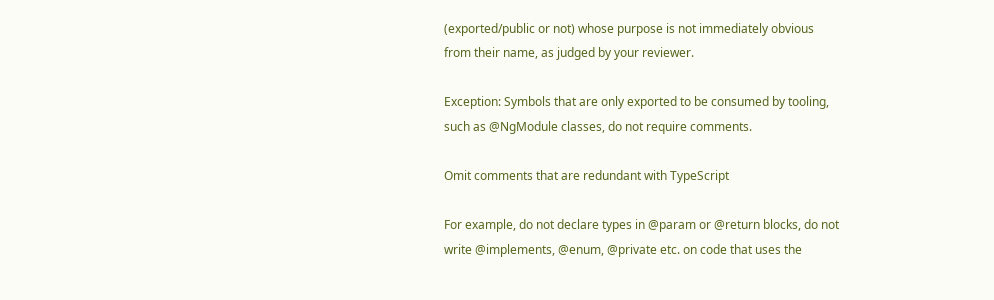(exported/public or not) whose purpose is not immediately obvious from their name, as judged by your reviewer.

Exception: Symbols that are only exported to be consumed by tooling, such as @NgModule classes, do not require comments.

Omit comments that are redundant with TypeScript

For example, do not declare types in @param or @return blocks, do not write @implements, @enum, @private etc. on code that uses the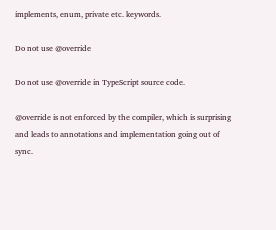implements, enum, private etc. keywords.

Do not use @override

Do not use @override in TypeScript source code.

@override is not enforced by the compiler, which is surprising and leads to annotations and implementation going out of sync.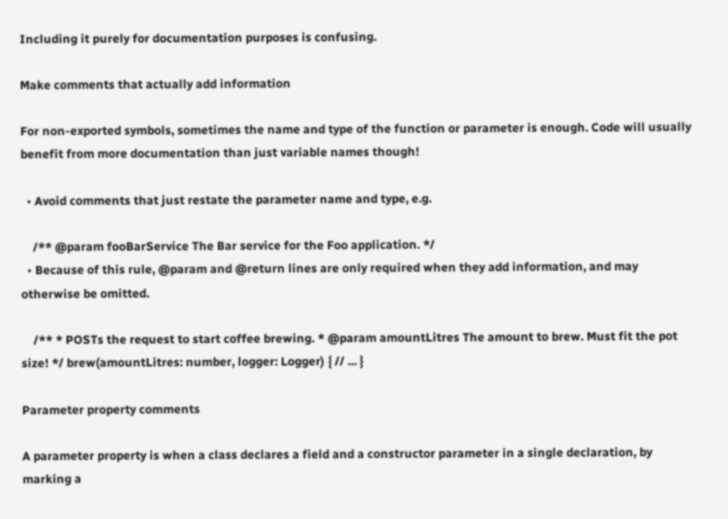Including it purely for documentation purposes is confusing.

Make comments that actually add information

For non-exported symbols, sometimes the name and type of the function or parameter is enough. Code will usually benefit from more documentation than just variable names though!

  • Avoid comments that just restate the parameter name and type, e.g.

    /** @param fooBarService The Bar service for the Foo application. */
  • Because of this rule, @param and @return lines are only required when they add information, and may otherwise be omitted.

    /** * POSTs the request to start coffee brewing. * @param amountLitres The amount to brew. Must fit the pot size! */ brew(amountLitres: number, logger: Logger) { // ... }

Parameter property comments

A parameter property is when a class declares a field and a constructor parameter in a single declaration, by marking a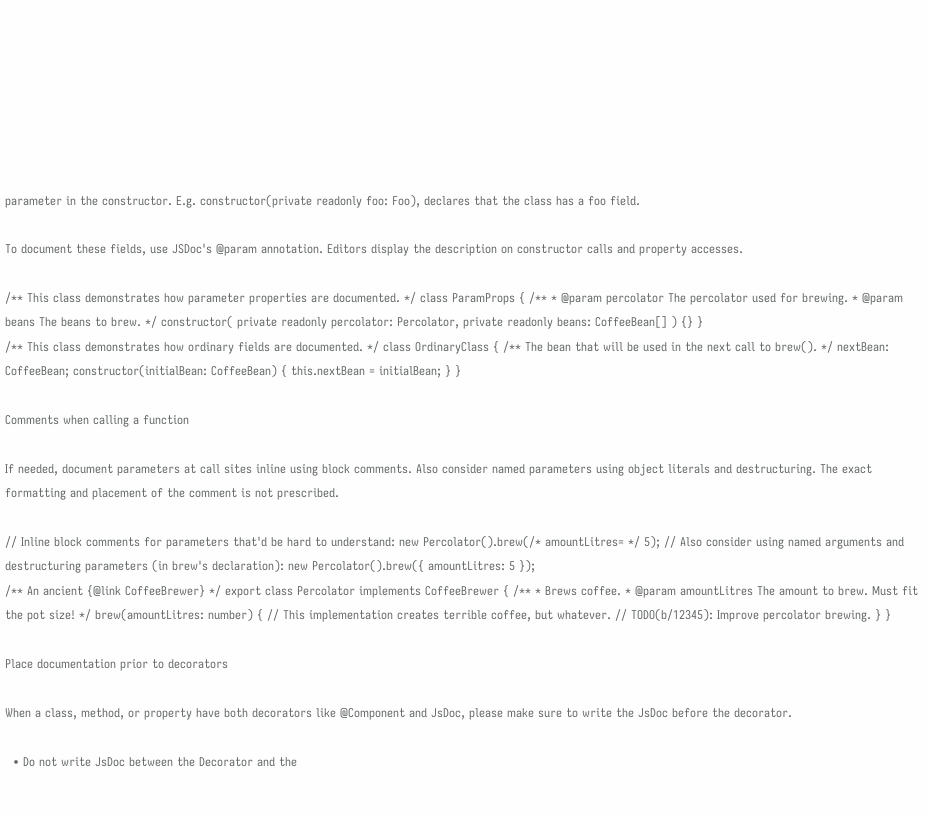parameter in the constructor. E.g. constructor(private readonly foo: Foo), declares that the class has a foo field.

To document these fields, use JSDoc's @param annotation. Editors display the description on constructor calls and property accesses.

/** This class demonstrates how parameter properties are documented. */ class ParamProps { /** * @param percolator The percolator used for brewing. * @param beans The beans to brew. */ constructor( private readonly percolator: Percolator, private readonly beans: CoffeeBean[] ) {} }
/** This class demonstrates how ordinary fields are documented. */ class OrdinaryClass { /** The bean that will be used in the next call to brew(). */ nextBean: CoffeeBean; constructor(initialBean: CoffeeBean) { this.nextBean = initialBean; } }

Comments when calling a function

If needed, document parameters at call sites inline using block comments. Also consider named parameters using object literals and destructuring. The exact formatting and placement of the comment is not prescribed.

// Inline block comments for parameters that'd be hard to understand: new Percolator().brew(/* amountLitres= */ 5); // Also consider using named arguments and destructuring parameters (in brew's declaration): new Percolator().brew({ amountLitres: 5 });
/** An ancient {@link CoffeeBrewer} */ export class Percolator implements CoffeeBrewer { /** * Brews coffee. * @param amountLitres The amount to brew. Must fit the pot size! */ brew(amountLitres: number) { // This implementation creates terrible coffee, but whatever. // TODO(b/12345): Improve percolator brewing. } }

Place documentation prior to decorators

When a class, method, or property have both decorators like @Component and JsDoc, please make sure to write the JsDoc before the decorator.

  • Do not write JsDoc between the Decorator and the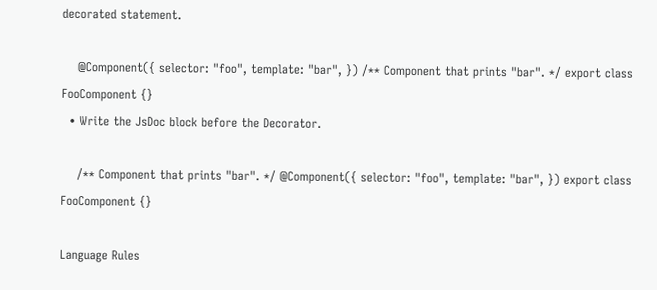decorated statement.

    @Component({ selector: "foo", template: "bar", }) /** Component that prints "bar". */ export class FooComponent {}
  • Write the JsDoc block before the Decorator.

    /** Component that prints "bar". */ @Component({ selector: "foo", template: "bar", }) export class FooComponent {}

Language Rules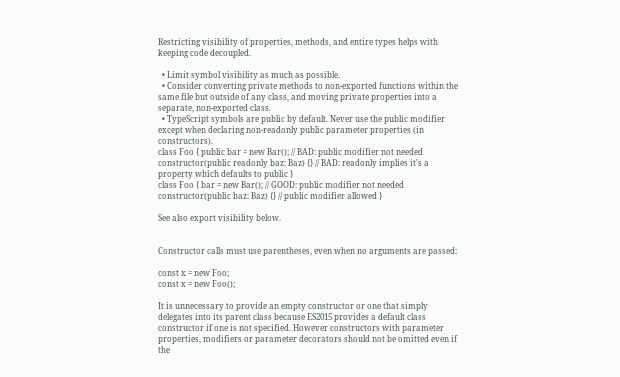Restricting visibility of properties, methods, and entire types helps with keeping code decoupled.

  • Limit symbol visibility as much as possible.
  • Consider converting private methods to non-exported functions within the same file but outside of any class, and moving private properties into a separate, non-exported class.
  • TypeScript symbols are public by default. Never use the public modifier except when declaring non-readonly public parameter properties (in constructors).
class Foo { public bar = new Bar(); // BAD: public modifier not needed constructor(public readonly baz: Baz) {} // BAD: readonly implies it's a property which defaults to public }
class Foo { bar = new Bar(); // GOOD: public modifier not needed constructor(public baz: Baz) {} // public modifier allowed }

See also export visibility below.


Constructor calls must use parentheses, even when no arguments are passed:

const x = new Foo;
const x = new Foo();

It is unnecessary to provide an empty constructor or one that simply delegates into its parent class because ES2015 provides a default class constructor if one is not specified. However constructors with parameter properties, modifiers or parameter decorators should not be omitted even if the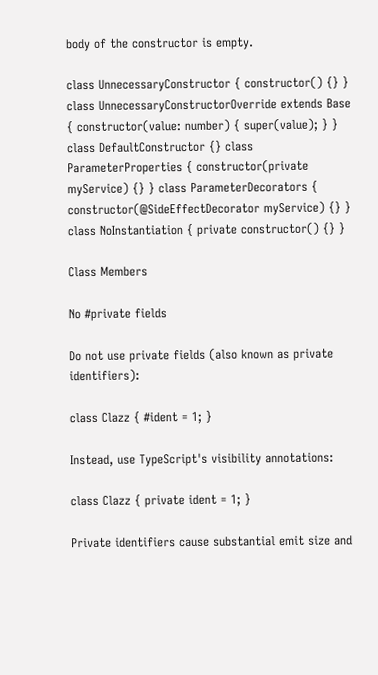body of the constructor is empty.

class UnnecessaryConstructor { constructor() {} }
class UnnecessaryConstructorOverride extends Base { constructor(value: number) { super(value); } }
class DefaultConstructor {} class ParameterProperties { constructor(private myService) {} } class ParameterDecorators { constructor(@SideEffectDecorator myService) {} } class NoInstantiation { private constructor() {} }

Class Members

No #private fields

Do not use private fields (also known as private identifiers):

class Clazz { #ident = 1; }

Instead, use TypeScript's visibility annotations:

class Clazz { private ident = 1; }

Private identifiers cause substantial emit size and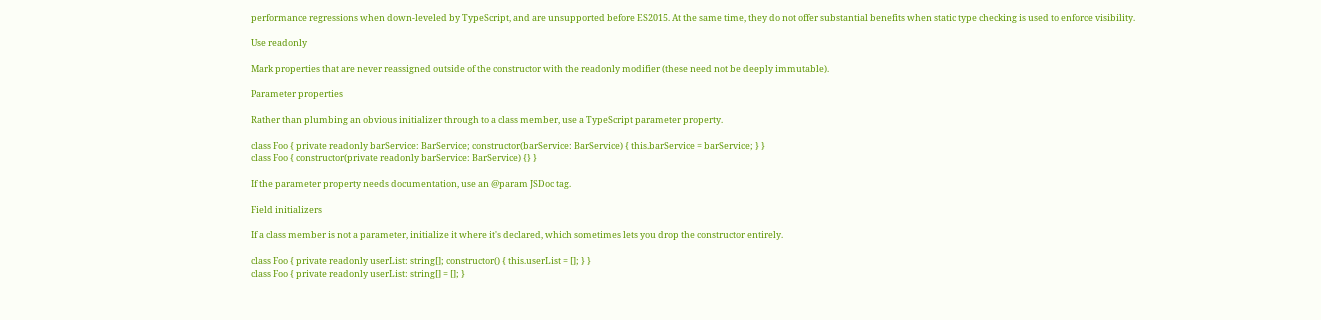performance regressions when down-leveled by TypeScript, and are unsupported before ES2015. At the same time, they do not offer substantial benefits when static type checking is used to enforce visibility.

Use readonly

Mark properties that are never reassigned outside of the constructor with the readonly modifier (these need not be deeply immutable).

Parameter properties

Rather than plumbing an obvious initializer through to a class member, use a TypeScript parameter property.

class Foo { private readonly barService: BarService; constructor(barService: BarService) { this.barService = barService; } }
class Foo { constructor(private readonly barService: BarService) {} }

If the parameter property needs documentation, use an @param JSDoc tag.

Field initializers

If a class member is not a parameter, initialize it where it's declared, which sometimes lets you drop the constructor entirely.

class Foo { private readonly userList: string[]; constructor() { this.userList = []; } }
class Foo { private readonly userList: string[] = []; }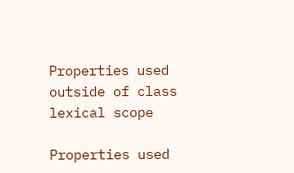Properties used outside of class lexical scope

Properties used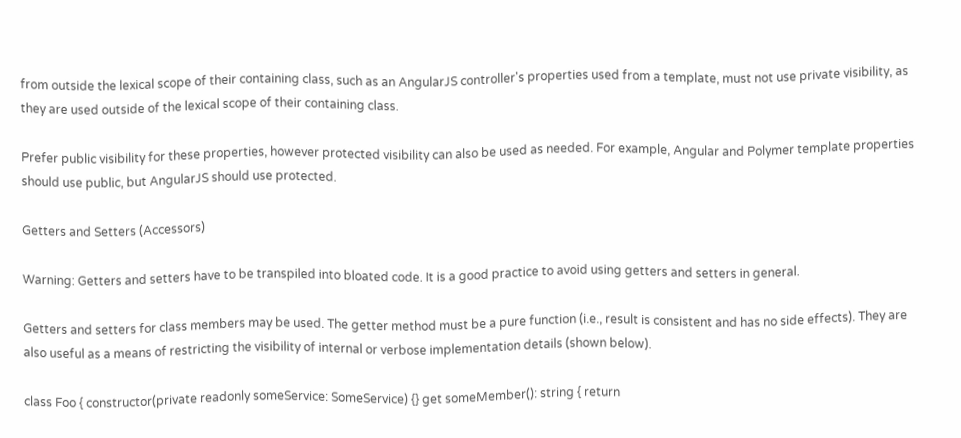from outside the lexical scope of their containing class, such as an AngularJS controller's properties used from a template, must not use private visibility, as they are used outside of the lexical scope of their containing class.

Prefer public visibility for these properties, however protected visibility can also be used as needed. For example, Angular and Polymer template properties should use public, but AngularJS should use protected.

Getters and Setters (Accessors)

Warning: Getters and setters have to be transpiled into bloated code. It is a good practice to avoid using getters and setters in general.

Getters and setters for class members may be used. The getter method must be a pure function (i.e., result is consistent and has no side effects). They are also useful as a means of restricting the visibility of internal or verbose implementation details (shown below).

class Foo { constructor(private readonly someService: SomeService) {} get someMember(): string { return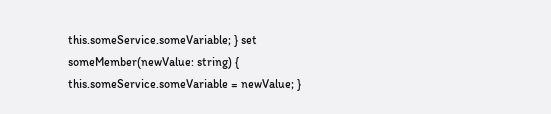this.someService.someVariable; } set someMember(newValue: string) { this.someService.someVariable = newValue; }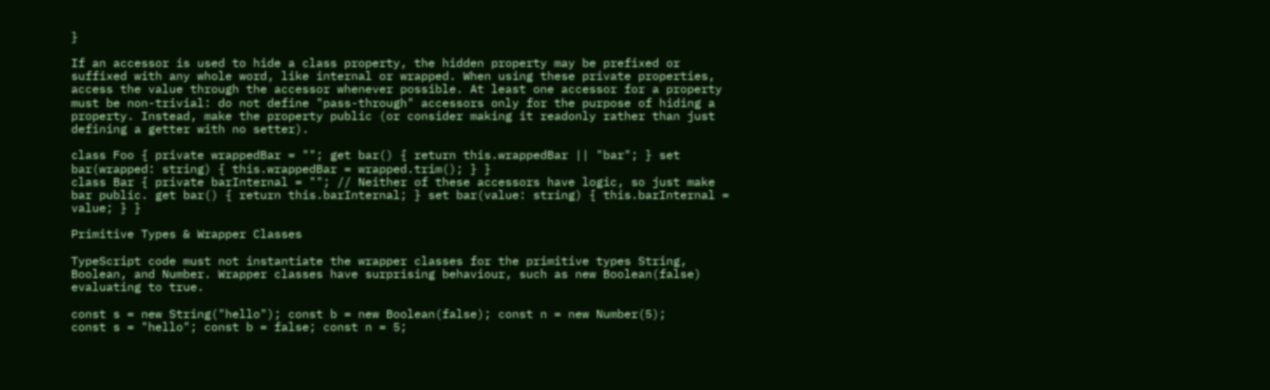}

If an accessor is used to hide a class property, the hidden property may be prefixed or suffixed with any whole word, like internal or wrapped. When using these private properties, access the value through the accessor whenever possible. At least one accessor for a property must be non-trivial: do not define "pass-through" accessors only for the purpose of hiding a property. Instead, make the property public (or consider making it readonly rather than just defining a getter with no setter).

class Foo { private wrappedBar = ""; get bar() { return this.wrappedBar || "bar"; } set bar(wrapped: string) { this.wrappedBar = wrapped.trim(); } }
class Bar { private barInternal = ""; // Neither of these accessors have logic, so just make bar public. get bar() { return this.barInternal; } set bar(value: string) { this.barInternal = value; } }

Primitive Types & Wrapper Classes

TypeScript code must not instantiate the wrapper classes for the primitive types String, Boolean, and Number. Wrapper classes have surprising behaviour, such as new Boolean(false) evaluating to true.

const s = new String("hello"); const b = new Boolean(false); const n = new Number(5);
const s = "hello"; const b = false; const n = 5;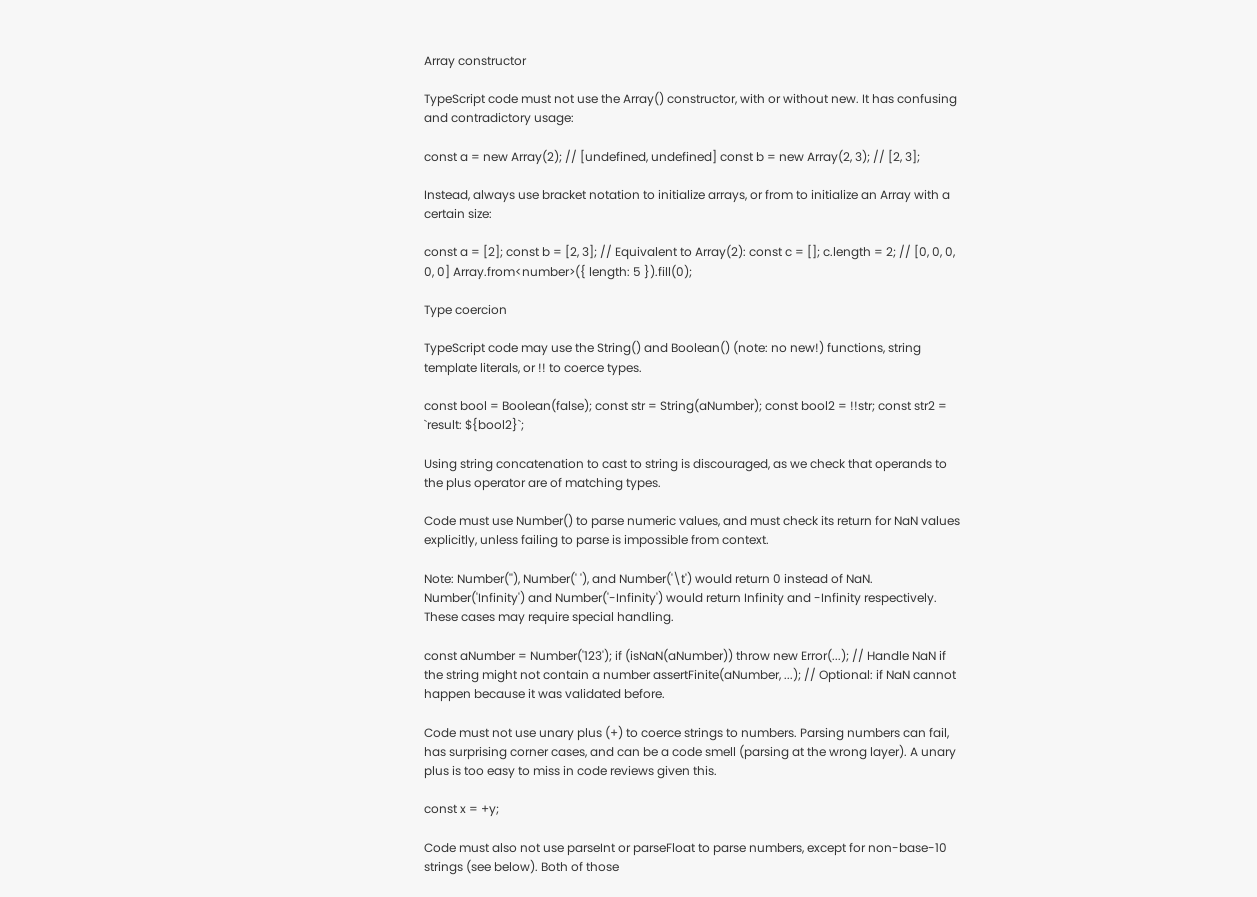Array constructor

TypeScript code must not use the Array() constructor, with or without new. It has confusing and contradictory usage:

const a = new Array(2); // [undefined, undefined] const b = new Array(2, 3); // [2, 3];

Instead, always use bracket notation to initialize arrays, or from to initialize an Array with a certain size:

const a = [2]; const b = [2, 3]; // Equivalent to Array(2): const c = []; c.length = 2; // [0, 0, 0, 0, 0] Array.from<number>({ length: 5 }).fill(0);

Type coercion

TypeScript code may use the String() and Boolean() (note: no new!) functions, string template literals, or !! to coerce types.

const bool = Boolean(false); const str = String(aNumber); const bool2 = !!str; const str2 = `result: ${bool2}`;

Using string concatenation to cast to string is discouraged, as we check that operands to the plus operator are of matching types.

Code must use Number() to parse numeric values, and must check its return for NaN values explicitly, unless failing to parse is impossible from context.

Note: Number(''), Number(' '), and Number('\t') would return 0 instead of NaN. Number('Infinity') and Number('-Infinity') would return Infinity and -Infinity respectively. These cases may require special handling.

const aNumber = Number('123'); if (isNaN(aNumber)) throw new Error(...); // Handle NaN if the string might not contain a number assertFinite(aNumber, ...); // Optional: if NaN cannot happen because it was validated before.

Code must not use unary plus (+) to coerce strings to numbers. Parsing numbers can fail, has surprising corner cases, and can be a code smell (parsing at the wrong layer). A unary plus is too easy to miss in code reviews given this.

const x = +y;

Code must also not use parseInt or parseFloat to parse numbers, except for non-base-10 strings (see below). Both of those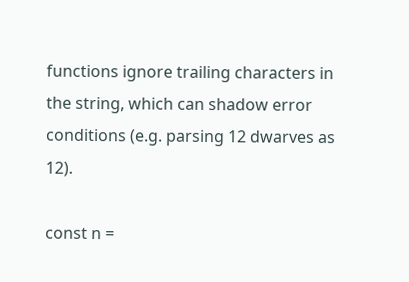functions ignore trailing characters in the string, which can shadow error conditions (e.g. parsing 12 dwarves as 12).

const n =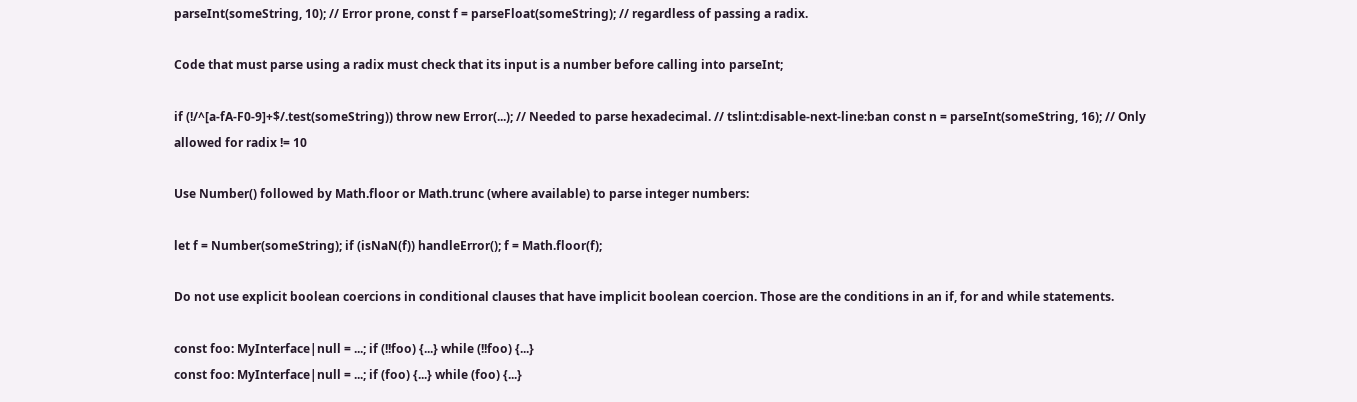parseInt(someString, 10); // Error prone, const f = parseFloat(someString); // regardless of passing a radix.

Code that must parse using a radix must check that its input is a number before calling into parseInt;

if (!/^[a-fA-F0-9]+$/.test(someString)) throw new Error(...); // Needed to parse hexadecimal. // tslint:disable-next-line:ban const n = parseInt(someString, 16); // Only allowed for radix != 10

Use Number() followed by Math.floor or Math.trunc (where available) to parse integer numbers:

let f = Number(someString); if (isNaN(f)) handleError(); f = Math.floor(f);

Do not use explicit boolean coercions in conditional clauses that have implicit boolean coercion. Those are the conditions in an if, for and while statements.

const foo: MyInterface|null = ...; if (!!foo) {...} while (!!foo) {...}
const foo: MyInterface|null = ...; if (foo) {...} while (foo) {...}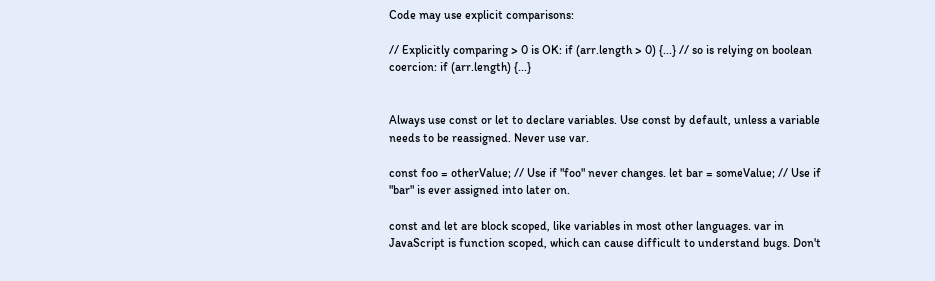Code may use explicit comparisons:

// Explicitly comparing > 0 is OK: if (arr.length > 0) {...} // so is relying on boolean coercion: if (arr.length) {...}


Always use const or let to declare variables. Use const by default, unless a variable needs to be reassigned. Never use var.

const foo = otherValue; // Use if "foo" never changes. let bar = someValue; // Use if "bar" is ever assigned into later on.

const and let are block scoped, like variables in most other languages. var in JavaScript is function scoped, which can cause difficult to understand bugs. Don't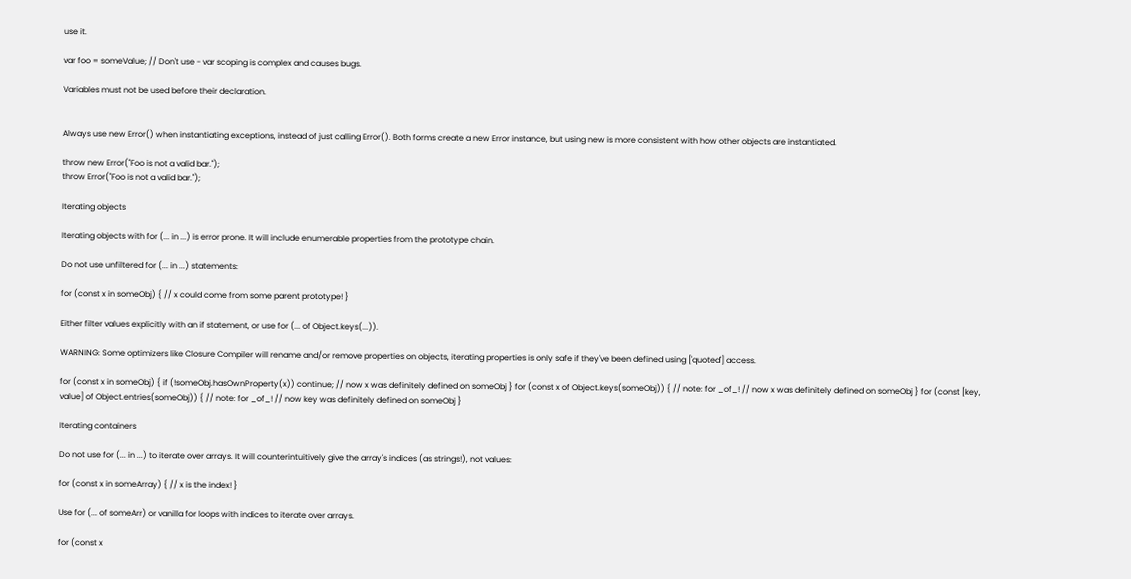use it.

var foo = someValue; // Don't use - var scoping is complex and causes bugs.

Variables must not be used before their declaration.


Always use new Error() when instantiating exceptions, instead of just calling Error(). Both forms create a new Error instance, but using new is more consistent with how other objects are instantiated.

throw new Error("Foo is not a valid bar.");
throw Error("Foo is not a valid bar.");

Iterating objects

Iterating objects with for (... in ...) is error prone. It will include enumerable properties from the prototype chain.

Do not use unfiltered for (... in ...) statements:

for (const x in someObj) { // x could come from some parent prototype! }

Either filter values explicitly with an if statement, or use for (... of Object.keys(...)).

WARNING: Some optimizers like Closure Compiler will rename and/or remove properties on objects, iterating properties is only safe if they've been defined using ['quoted'] access.

for (const x in someObj) { if (!someObj.hasOwnProperty(x)) continue; // now x was definitely defined on someObj } for (const x of Object.keys(someObj)) { // note: for _of_! // now x was definitely defined on someObj } for (const [key, value] of Object.entries(someObj)) { // note: for _of_! // now key was definitely defined on someObj }

Iterating containers

Do not use for (... in ...) to iterate over arrays. It will counterintuitively give the array's indices (as strings!), not values:

for (const x in someArray) { // x is the index! }

Use for (... of someArr) or vanilla for loops with indices to iterate over arrays.

for (const x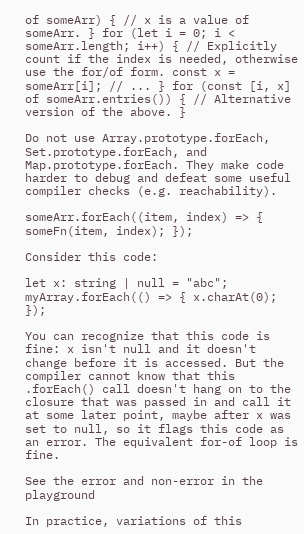of someArr) { // x is a value of someArr. } for (let i = 0; i < someArr.length; i++) { // Explicitly count if the index is needed, otherwise use the for/of form. const x = someArr[i]; // ... } for (const [i, x] of someArr.entries()) { // Alternative version of the above. }

Do not use Array.prototype.forEach, Set.prototype.forEach, and Map.prototype.forEach. They make code harder to debug and defeat some useful compiler checks (e.g. reachability).

someArr.forEach((item, index) => { someFn(item, index); });

Consider this code:

let x: string | null = "abc"; myArray.forEach(() => { x.charAt(0); });

You can recognize that this code is fine: x isn't null and it doesn't change before it is accessed. But the compiler cannot know that this .forEach() call doesn't hang on to the closure that was passed in and call it at some later point, maybe after x was set to null, so it flags this code as an error. The equivalent for-of loop is fine.

See the error and non-error in the playground

In practice, variations of this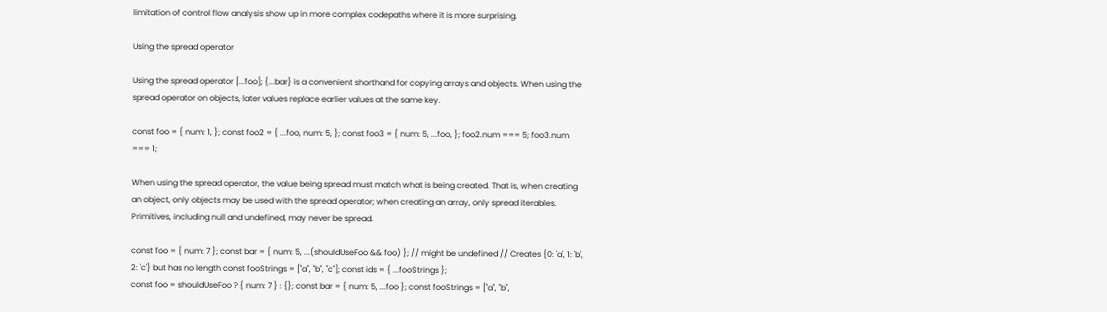limitation of control flow analysis show up in more complex codepaths where it is more surprising.

Using the spread operator

Using the spread operator [...foo]; {...bar} is a convenient shorthand for copying arrays and objects. When using the spread operator on objects, later values replace earlier values at the same key.

const foo = { num: 1, }; const foo2 = { ...foo, num: 5, }; const foo3 = { num: 5, ...foo, }; foo2.num === 5; foo3.num === 1;

When using the spread operator, the value being spread must match what is being created. That is, when creating an object, only objects may be used with the spread operator; when creating an array, only spread iterables. Primitives, including null and undefined, may never be spread.

const foo = { num: 7 }; const bar = { num: 5, ...(shouldUseFoo && foo) }; // might be undefined // Creates {0: 'a', 1: 'b', 2: 'c'} but has no length const fooStrings = ["a", "b", "c"]; const ids = { ...fooStrings };
const foo = shouldUseFoo ? { num: 7 } : {}; const bar = { num: 5, ...foo }; const fooStrings = ["a", "b",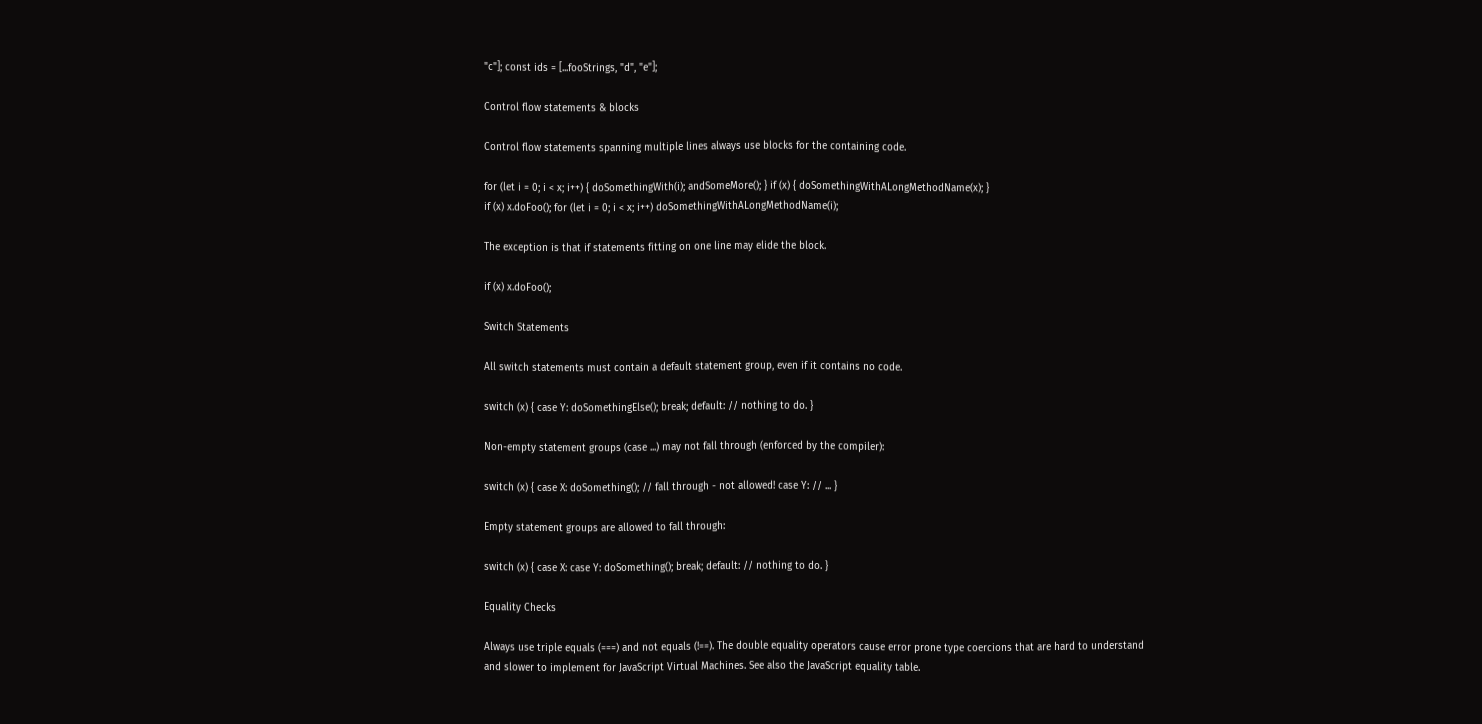"c"]; const ids = [...fooStrings, "d", "e"];

Control flow statements & blocks

Control flow statements spanning multiple lines always use blocks for the containing code.

for (let i = 0; i < x; i++) { doSomethingWith(i); andSomeMore(); } if (x) { doSomethingWithALongMethodName(x); }
if (x) x.doFoo(); for (let i = 0; i < x; i++) doSomethingWithALongMethodName(i);

The exception is that if statements fitting on one line may elide the block.

if (x) x.doFoo();

Switch Statements

All switch statements must contain a default statement group, even if it contains no code.

switch (x) { case Y: doSomethingElse(); break; default: // nothing to do. }

Non-empty statement groups (case ...) may not fall through (enforced by the compiler):

switch (x) { case X: doSomething(); // fall through - not allowed! case Y: // ... }

Empty statement groups are allowed to fall through:

switch (x) { case X: case Y: doSomething(); break; default: // nothing to do. }

Equality Checks

Always use triple equals (===) and not equals (!==). The double equality operators cause error prone type coercions that are hard to understand and slower to implement for JavaScript Virtual Machines. See also the JavaScript equality table.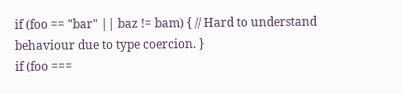if (foo == "bar" || baz != bam) { // Hard to understand behaviour due to type coercion. }
if (foo ===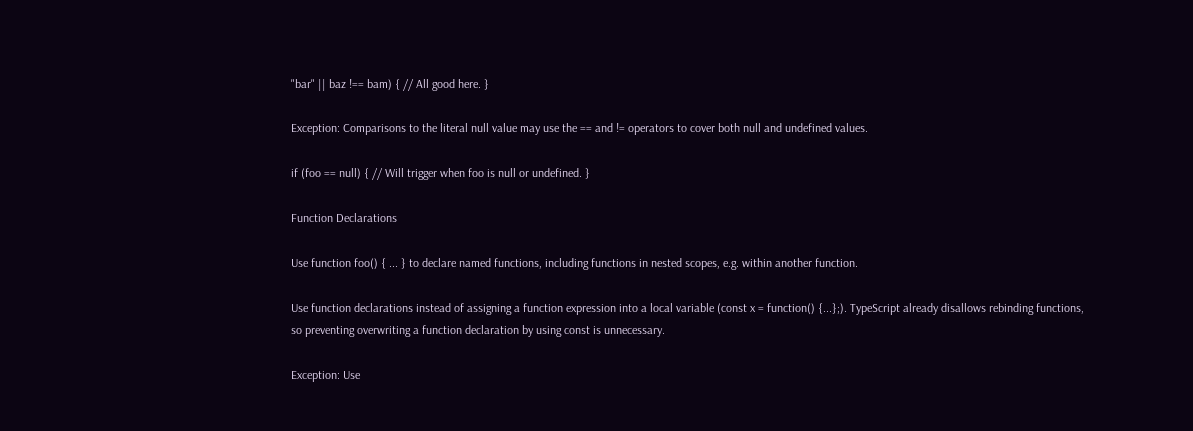"bar" || baz !== bam) { // All good here. }

Exception: Comparisons to the literal null value may use the == and != operators to cover both null and undefined values.

if (foo == null) { // Will trigger when foo is null or undefined. }

Function Declarations

Use function foo() { ... } to declare named functions, including functions in nested scopes, e.g. within another function.

Use function declarations instead of assigning a function expression into a local variable (const x = function() {...};). TypeScript already disallows rebinding functions, so preventing overwriting a function declaration by using const is unnecessary.

Exception: Use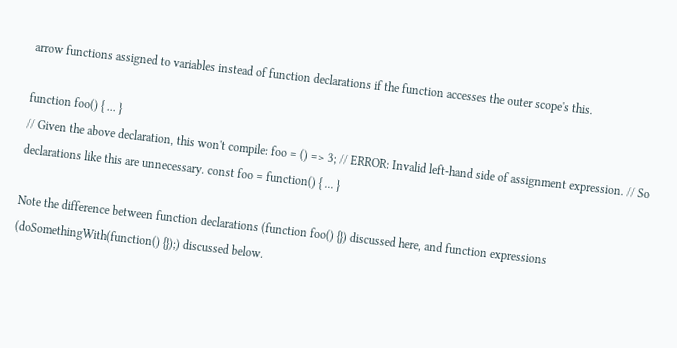arrow functions assigned to variables instead of function declarations if the function accesses the outer scope's this.

function foo() { ... }
// Given the above declaration, this won't compile: foo = () => 3; // ERROR: Invalid left-hand side of assignment expression. // So declarations like this are unnecessary. const foo = function() { ... }

Note the difference between function declarations (function foo() {}) discussed here, and function expressions (doSomethingWith(function() {});) discussed below.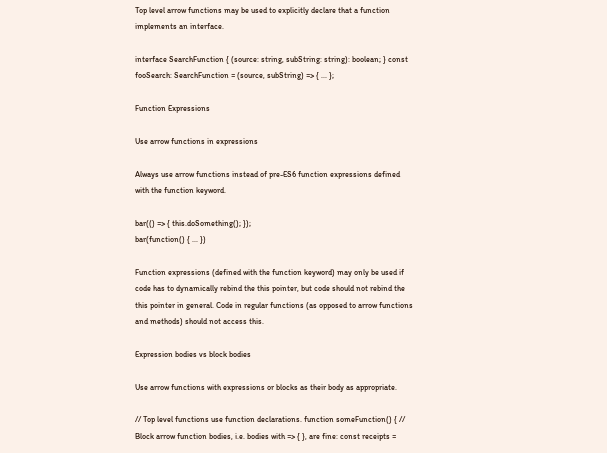Top level arrow functions may be used to explicitly declare that a function implements an interface.

interface SearchFunction { (source: string, subString: string): boolean; } const fooSearch: SearchFunction = (source, subString) => { ... };

Function Expressions

Use arrow functions in expressions

Always use arrow functions instead of pre-ES6 function expressions defined with the function keyword.

bar(() => { this.doSomething(); });
bar(function() { ... })

Function expressions (defined with the function keyword) may only be used if code has to dynamically rebind the this pointer, but code should not rebind the this pointer in general. Code in regular functions (as opposed to arrow functions and methods) should not access this.

Expression bodies vs block bodies

Use arrow functions with expressions or blocks as their body as appropriate.

// Top level functions use function declarations. function someFunction() { // Block arrow function bodies, i.e. bodies with => { }, are fine: const receipts =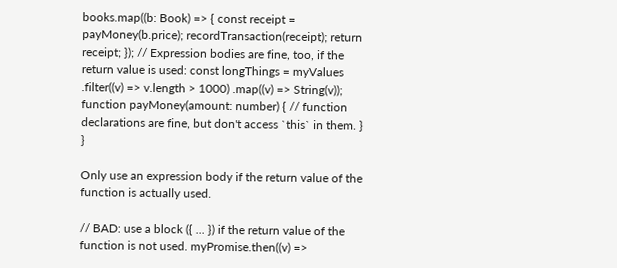books.map((b: Book) => { const receipt = payMoney(b.price); recordTransaction(receipt); return receipt; }); // Expression bodies are fine, too, if the return value is used: const longThings = myValues .filter((v) => v.length > 1000) .map((v) => String(v)); function payMoney(amount: number) { // function declarations are fine, but don't access `this` in them. } }

Only use an expression body if the return value of the function is actually used.

// BAD: use a block ({ ... }) if the return value of the function is not used. myPromise.then((v) =>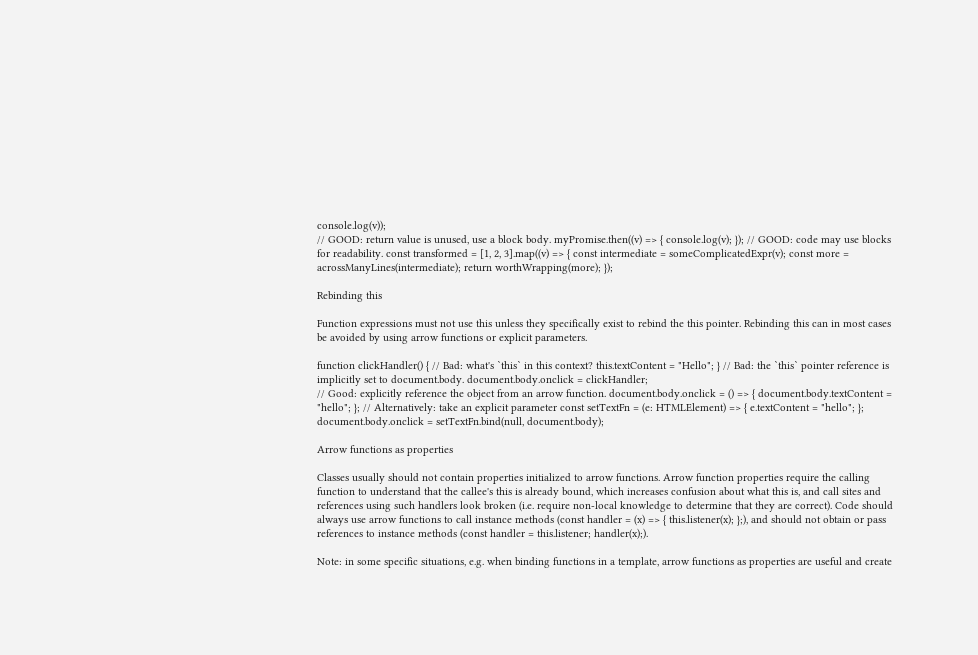console.log(v));
// GOOD: return value is unused, use a block body. myPromise.then((v) => { console.log(v); }); // GOOD: code may use blocks for readability. const transformed = [1, 2, 3].map((v) => { const intermediate = someComplicatedExpr(v); const more = acrossManyLines(intermediate); return worthWrapping(more); });

Rebinding this

Function expressions must not use this unless they specifically exist to rebind the this pointer. Rebinding this can in most cases be avoided by using arrow functions or explicit parameters.

function clickHandler() { // Bad: what's `this` in this context? this.textContent = "Hello"; } // Bad: the `this` pointer reference is implicitly set to document.body. document.body.onclick = clickHandler;
// Good: explicitly reference the object from an arrow function. document.body.onclick = () => { document.body.textContent = "hello"; }; // Alternatively: take an explicit parameter const setTextFn = (e: HTMLElement) => { e.textContent = "hello"; }; document.body.onclick = setTextFn.bind(null, document.body);

Arrow functions as properties

Classes usually should not contain properties initialized to arrow functions. Arrow function properties require the calling function to understand that the callee's this is already bound, which increases confusion about what this is, and call sites and references using such handlers look broken (i.e. require non-local knowledge to determine that they are correct). Code should always use arrow functions to call instance methods (const handler = (x) => { this.listener(x); };), and should not obtain or pass references to instance methods (const handler = this.listener; handler(x);).

Note: in some specific situations, e.g. when binding functions in a template, arrow functions as properties are useful and create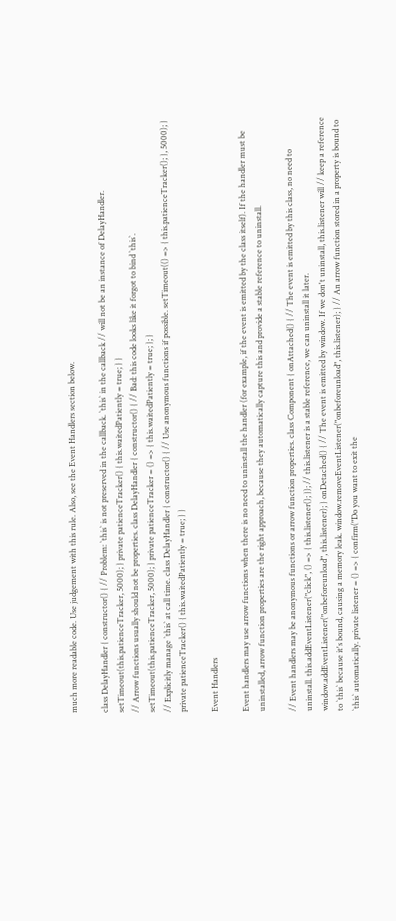much more readable code. Use judgement with this rule. Also, see the Event Handlers section below.

class DelayHandler { constructor() { // Problem: `this` is not preserved in the callback. `this` in the callback // will not be an instance of DelayHandler. setTimeout(this.patienceTracker, 5000); } private patienceTracker() { this.waitedPatiently = true; } }
// Arrow functions usually should not be properties. class DelayHandler { constructor() { // Bad: this code looks like it forgot to bind `this`. setTimeout(this.patienceTracker, 5000); } private patienceTracker = () => { this.waitedPatiently = true; }; }
// Explicitly manage `this` at call time. class DelayHandler { constructor() { // Use anonymous functions if possible. setTimeout(() => { this.patienceTracker(); }, 5000); } private patienceTracker() { this.waitedPatiently = true; } }

Event Handlers

Event handlers may use arrow functions when there is no need to uninstall the handler (for example, if the event is emitted by the class itself). If the handler must be uninstalled, arrow function properties are the right approach, because they automatically capture this and provide a stable reference to uninstall.

// Event handlers may be anonymous functions or arrow function properties. class Component { onAttached() { // The event is emitted by this class, no need to uninstall. this.addEventListener("click", () => { this.listener(); }); // this.listener is a stable reference, we can uninstall it later. window.addEventListener("onbeforeunload", this.listener); } onDetached() { // The event is emitted by window. If we don't uninstall, this.listener will // keep a reference to `this` because it's bound, causing a memory leak. window.removeEventListener("onbeforeunload", this.listener); } // An arrow function stored in a property is bound to `this` automatically. private listener = () => { confirm("Do you want to exit the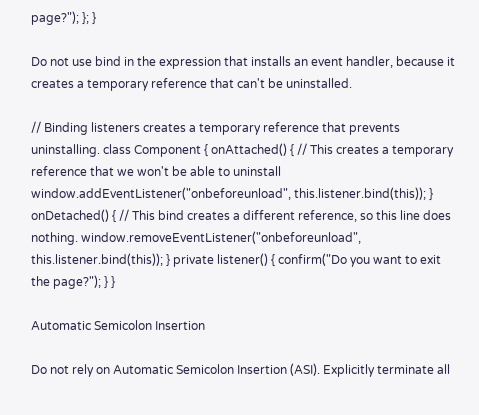page?"); }; }

Do not use bind in the expression that installs an event handler, because it creates a temporary reference that can't be uninstalled.

// Binding listeners creates a temporary reference that prevents uninstalling. class Component { onAttached() { // This creates a temporary reference that we won't be able to uninstall window.addEventListener("onbeforeunload", this.listener.bind(this)); } onDetached() { // This bind creates a different reference, so this line does nothing. window.removeEventListener("onbeforeunload", this.listener.bind(this)); } private listener() { confirm("Do you want to exit the page?"); } }

Automatic Semicolon Insertion

Do not rely on Automatic Semicolon Insertion (ASI). Explicitly terminate all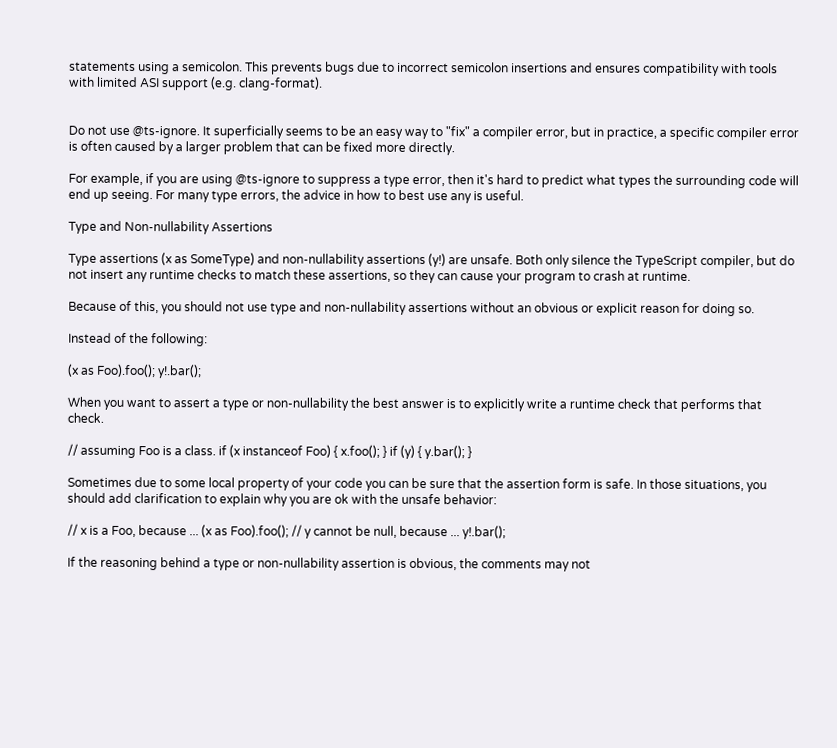statements using a semicolon. This prevents bugs due to incorrect semicolon insertions and ensures compatibility with tools with limited ASI support (e.g. clang-format).


Do not use @ts-ignore. It superficially seems to be an easy way to "fix" a compiler error, but in practice, a specific compiler error is often caused by a larger problem that can be fixed more directly.

For example, if you are using @ts-ignore to suppress a type error, then it's hard to predict what types the surrounding code will end up seeing. For many type errors, the advice in how to best use any is useful.

Type and Non-nullability Assertions

Type assertions (x as SomeType) and non-nullability assertions (y!) are unsafe. Both only silence the TypeScript compiler, but do not insert any runtime checks to match these assertions, so they can cause your program to crash at runtime.

Because of this, you should not use type and non-nullability assertions without an obvious or explicit reason for doing so.

Instead of the following:

(x as Foo).foo(); y!.bar();

When you want to assert a type or non-nullability the best answer is to explicitly write a runtime check that performs that check.

// assuming Foo is a class. if (x instanceof Foo) { x.foo(); } if (y) { y.bar(); }

Sometimes due to some local property of your code you can be sure that the assertion form is safe. In those situations, you should add clarification to explain why you are ok with the unsafe behavior:

// x is a Foo, because ... (x as Foo).foo(); // y cannot be null, because ... y!.bar();

If the reasoning behind a type or non-nullability assertion is obvious, the comments may not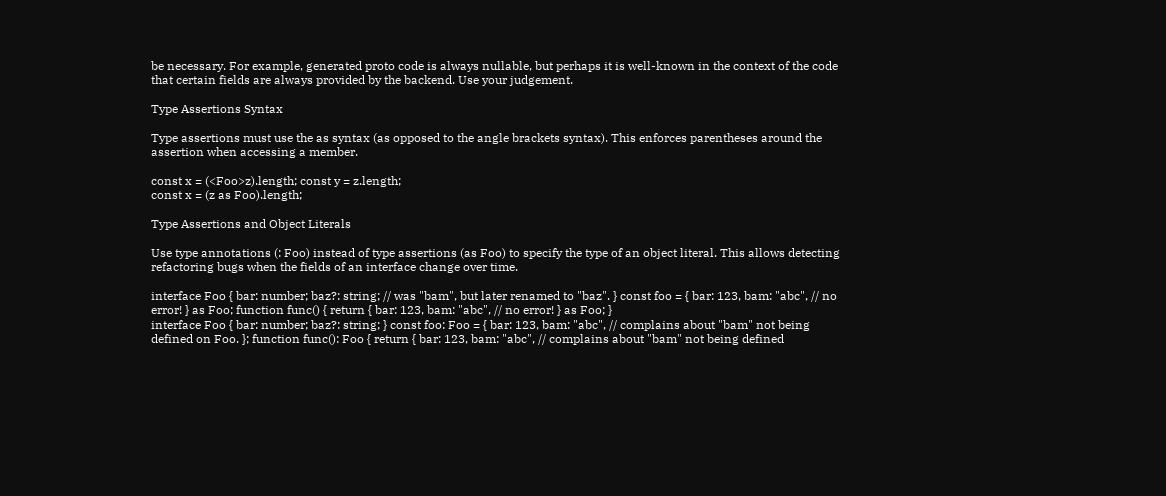be necessary. For example, generated proto code is always nullable, but perhaps it is well-known in the context of the code that certain fields are always provided by the backend. Use your judgement.

Type Assertions Syntax

Type assertions must use the as syntax (as opposed to the angle brackets syntax). This enforces parentheses around the assertion when accessing a member.

const x = (<Foo>z).length; const y = z.length;
const x = (z as Foo).length;

Type Assertions and Object Literals

Use type annotations (: Foo) instead of type assertions (as Foo) to specify the type of an object literal. This allows detecting refactoring bugs when the fields of an interface change over time.

interface Foo { bar: number; baz?: string; // was "bam", but later renamed to "baz". } const foo = { bar: 123, bam: "abc", // no error! } as Foo; function func() { return { bar: 123, bam: "abc", // no error! } as Foo; }
interface Foo { bar: number; baz?: string; } const foo: Foo = { bar: 123, bam: "abc", // complains about "bam" not being defined on Foo. }; function func(): Foo { return { bar: 123, bam: "abc", // complains about "bam" not being defined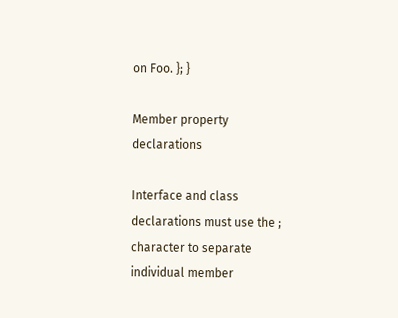on Foo. }; }

Member property declarations

Interface and class declarations must use the ; character to separate individual member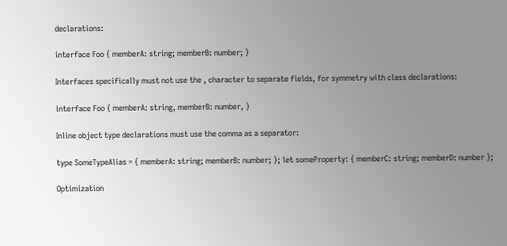declarations:

interface Foo { memberA: string; memberB: number; }

Interfaces specifically must not use the , character to separate fields, for symmetry with class declarations:

interface Foo { memberA: string, memberB: number, }

Inline object type declarations must use the comma as a separator:

type SomeTypeAlias = { memberA: string; memberB: number; }; let someProperty: { memberC: string; memberD: number };

Optimization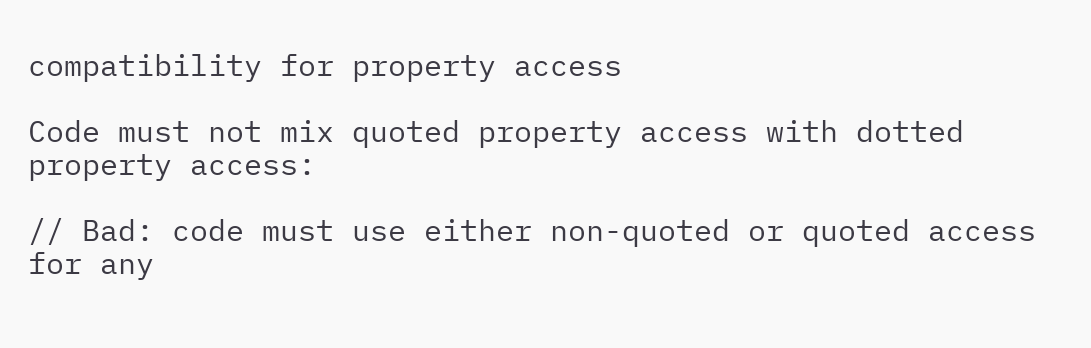compatibility for property access

Code must not mix quoted property access with dotted property access:

// Bad: code must use either non-quoted or quoted access for any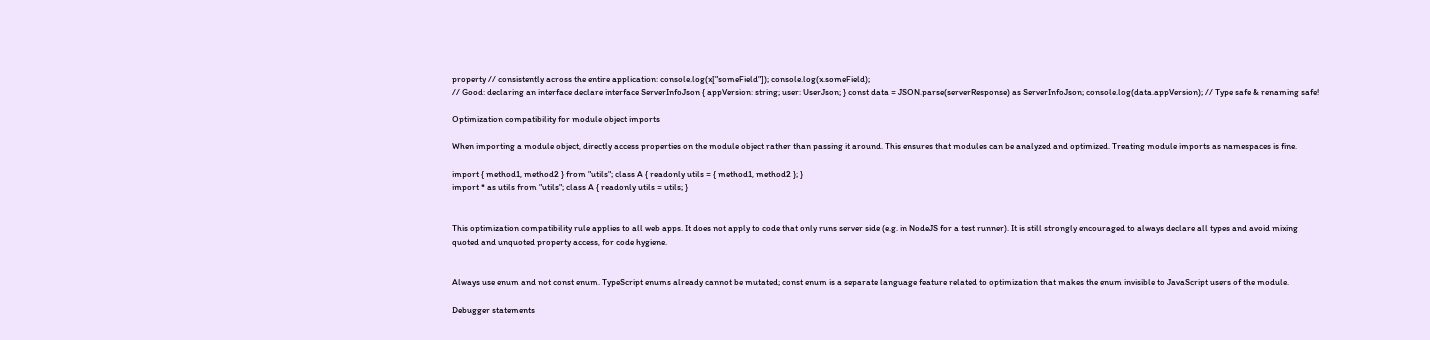property // consistently across the entire application: console.log(x["someField"]); console.log(x.someField);
// Good: declaring an interface declare interface ServerInfoJson { appVersion: string; user: UserJson; } const data = JSON.parse(serverResponse) as ServerInfoJson; console.log(data.appVersion); // Type safe & renaming safe!

Optimization compatibility for module object imports

When importing a module object, directly access properties on the module object rather than passing it around. This ensures that modules can be analyzed and optimized. Treating module imports as namespaces is fine.

import { method1, method2 } from "utils"; class A { readonly utils = { method1, method2 }; }
import * as utils from "utils"; class A { readonly utils = utils; }


This optimization compatibility rule applies to all web apps. It does not apply to code that only runs server side (e.g. in NodeJS for a test runner). It is still strongly encouraged to always declare all types and avoid mixing quoted and unquoted property access, for code hygiene.


Always use enum and not const enum. TypeScript enums already cannot be mutated; const enum is a separate language feature related to optimization that makes the enum invisible to JavaScript users of the module.

Debugger statements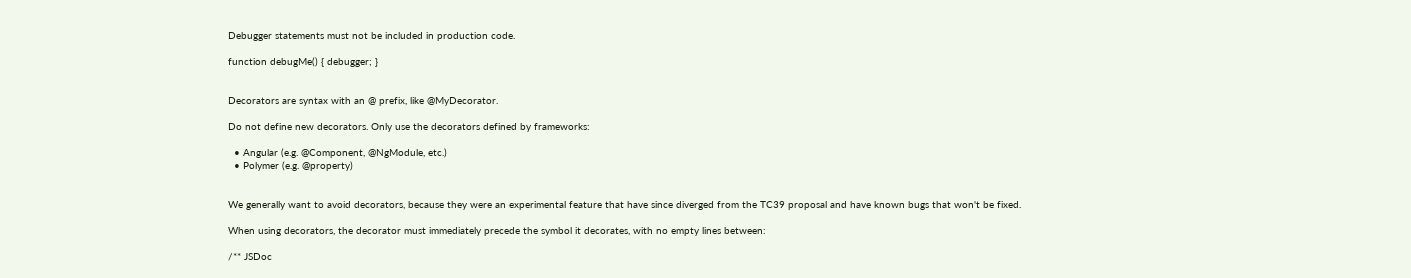Debugger statements must not be included in production code.

function debugMe() { debugger; }


Decorators are syntax with an @ prefix, like @MyDecorator.

Do not define new decorators. Only use the decorators defined by frameworks:

  • Angular (e.g. @Component, @NgModule, etc.)
  • Polymer (e.g. @property)


We generally want to avoid decorators, because they were an experimental feature that have since diverged from the TC39 proposal and have known bugs that won't be fixed.

When using decorators, the decorator must immediately precede the symbol it decorates, with no empty lines between:

/** JSDoc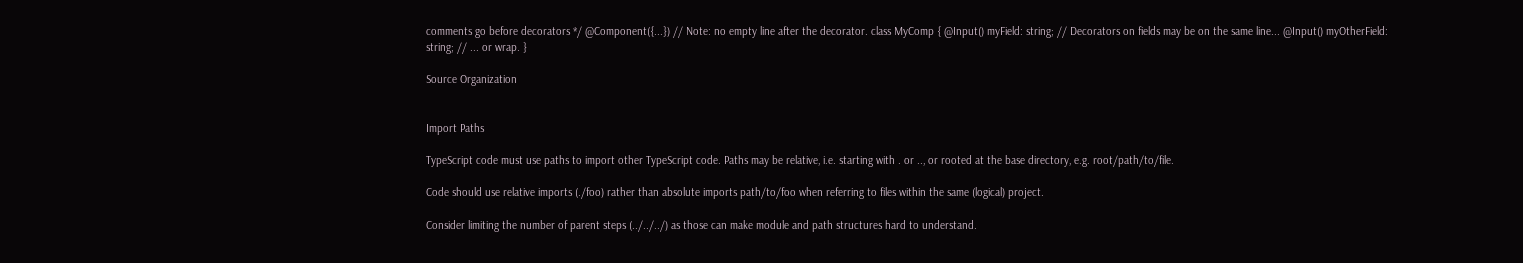comments go before decorators */ @Component({...}) // Note: no empty line after the decorator. class MyComp { @Input() myField: string; // Decorators on fields may be on the same line... @Input() myOtherField: string; // ... or wrap. }

Source Organization


Import Paths

TypeScript code must use paths to import other TypeScript code. Paths may be relative, i.e. starting with . or .., or rooted at the base directory, e.g. root/path/to/file.

Code should use relative imports (./foo) rather than absolute imports path/to/foo when referring to files within the same (logical) project.

Consider limiting the number of parent steps (../../../) as those can make module and path structures hard to understand.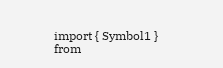import { Symbol1 } from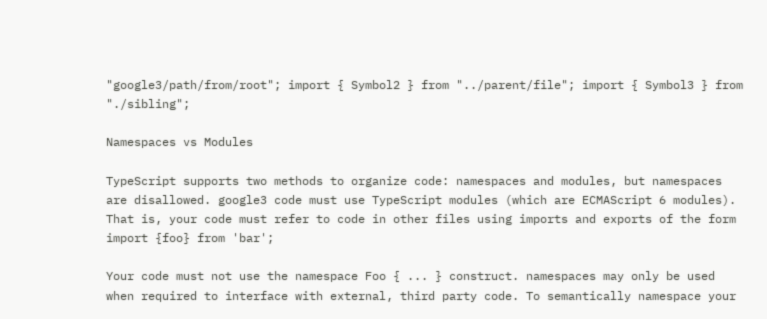"google3/path/from/root"; import { Symbol2 } from "../parent/file"; import { Symbol3 } from "./sibling";

Namespaces vs Modules

TypeScript supports two methods to organize code: namespaces and modules, but namespaces are disallowed. google3 code must use TypeScript modules (which are ECMAScript 6 modules). That is, your code must refer to code in other files using imports and exports of the form import {foo} from 'bar';

Your code must not use the namespace Foo { ... } construct. namespaces may only be used when required to interface with external, third party code. To semantically namespace your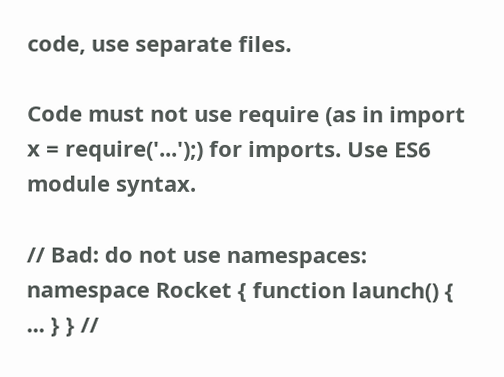code, use separate files.

Code must not use require (as in import x = require('...');) for imports. Use ES6 module syntax.

// Bad: do not use namespaces: namespace Rocket { function launch() { ... } } //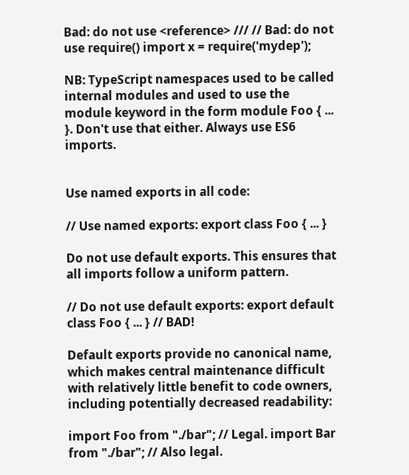Bad: do not use <reference> /// // Bad: do not use require() import x = require('mydep');

NB: TypeScript namespaces used to be called internal modules and used to use the module keyword in the form module Foo { ... }. Don't use that either. Always use ES6 imports.


Use named exports in all code:

// Use named exports: export class Foo { ... }

Do not use default exports. This ensures that all imports follow a uniform pattern.

// Do not use default exports: export default class Foo { ... } // BAD!

Default exports provide no canonical name, which makes central maintenance difficult with relatively little benefit to code owners, including potentially decreased readability:

import Foo from "./bar"; // Legal. import Bar from "./bar"; // Also legal.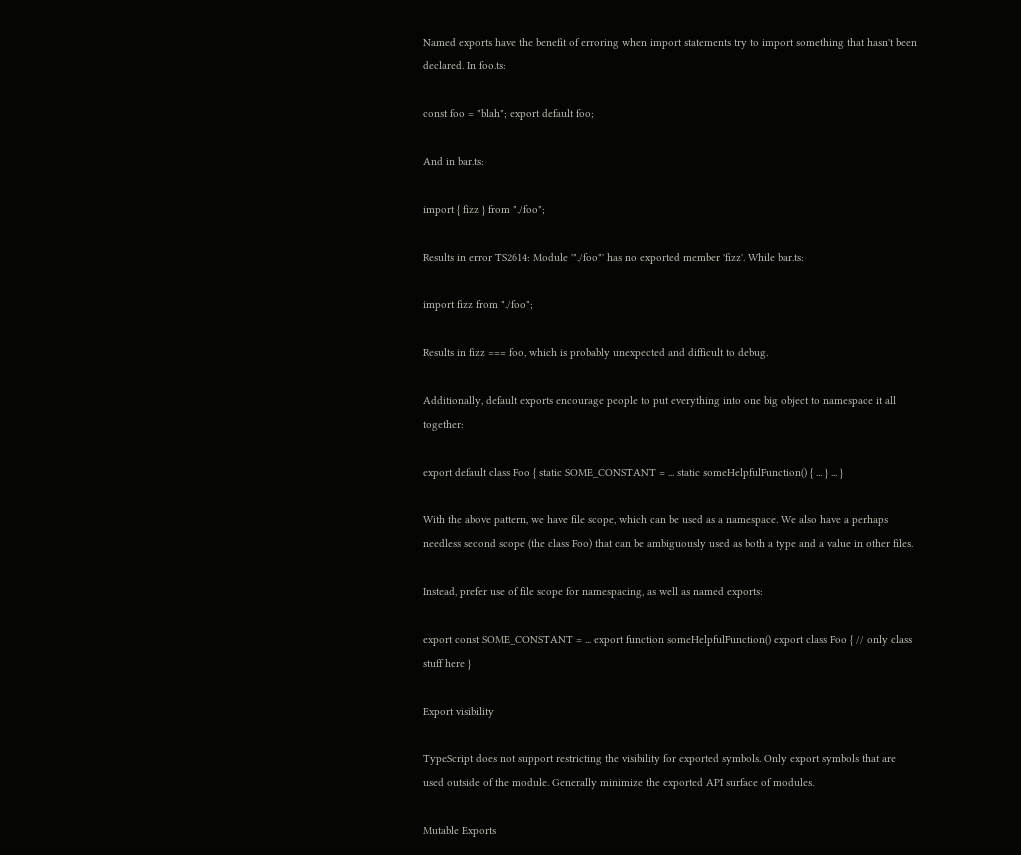Named exports have the benefit of erroring when import statements try to import something that hasn't been declared. In foo.ts:

const foo = "blah"; export default foo;

And in bar.ts:

import { fizz } from "./foo";

Results in error TS2614: Module '"./foo"' has no exported member 'fizz'. While bar.ts:

import fizz from "./foo";

Results in fizz === foo, which is probably unexpected and difficult to debug.

Additionally, default exports encourage people to put everything into one big object to namespace it all together:

export default class Foo { static SOME_CONSTANT = ... static someHelpfulFunction() { ... } ... }

With the above pattern, we have file scope, which can be used as a namespace. We also have a perhaps needless second scope (the class Foo) that can be ambiguously used as both a type and a value in other files.

Instead, prefer use of file scope for namespacing, as well as named exports:

export const SOME_CONSTANT = ... export function someHelpfulFunction() export class Foo { // only class stuff here }

Export visibility

TypeScript does not support restricting the visibility for exported symbols. Only export symbols that are used outside of the module. Generally minimize the exported API surface of modules.

Mutable Exports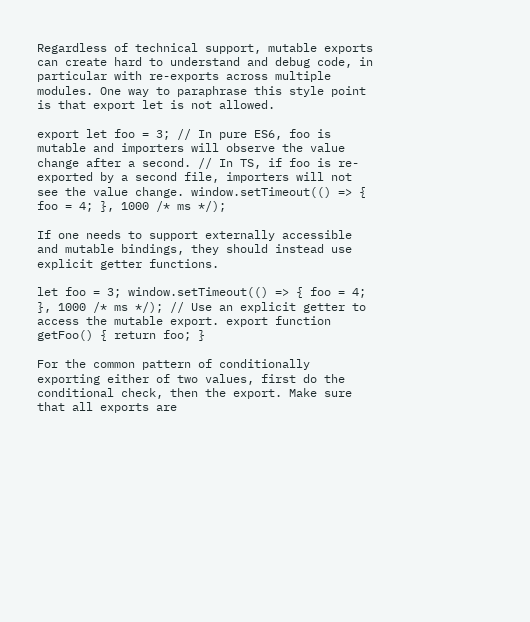Regardless of technical support, mutable exports can create hard to understand and debug code, in particular with re-exports across multiple modules. One way to paraphrase this style point is that export let is not allowed.

export let foo = 3; // In pure ES6, foo is mutable and importers will observe the value change after a second. // In TS, if foo is re-exported by a second file, importers will not see the value change. window.setTimeout(() => { foo = 4; }, 1000 /* ms */);

If one needs to support externally accessible and mutable bindings, they should instead use explicit getter functions.

let foo = 3; window.setTimeout(() => { foo = 4; }, 1000 /* ms */); // Use an explicit getter to access the mutable export. export function getFoo() { return foo; }

For the common pattern of conditionally exporting either of two values, first do the conditional check, then the export. Make sure that all exports are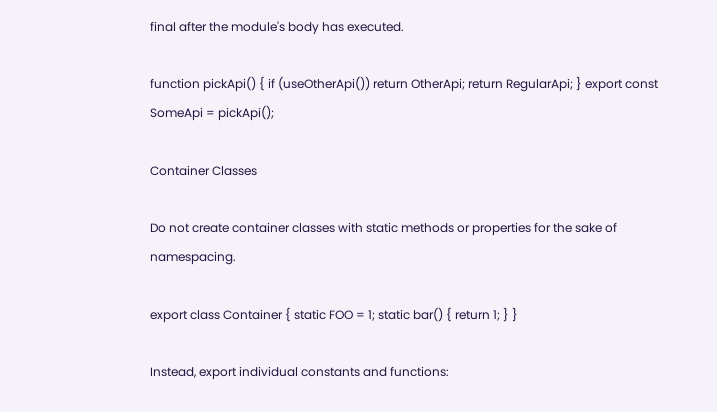final after the module's body has executed.

function pickApi() { if (useOtherApi()) return OtherApi; return RegularApi; } export const SomeApi = pickApi();

Container Classes

Do not create container classes with static methods or properties for the sake of namespacing.

export class Container { static FOO = 1; static bar() { return 1; } }

Instead, export individual constants and functions: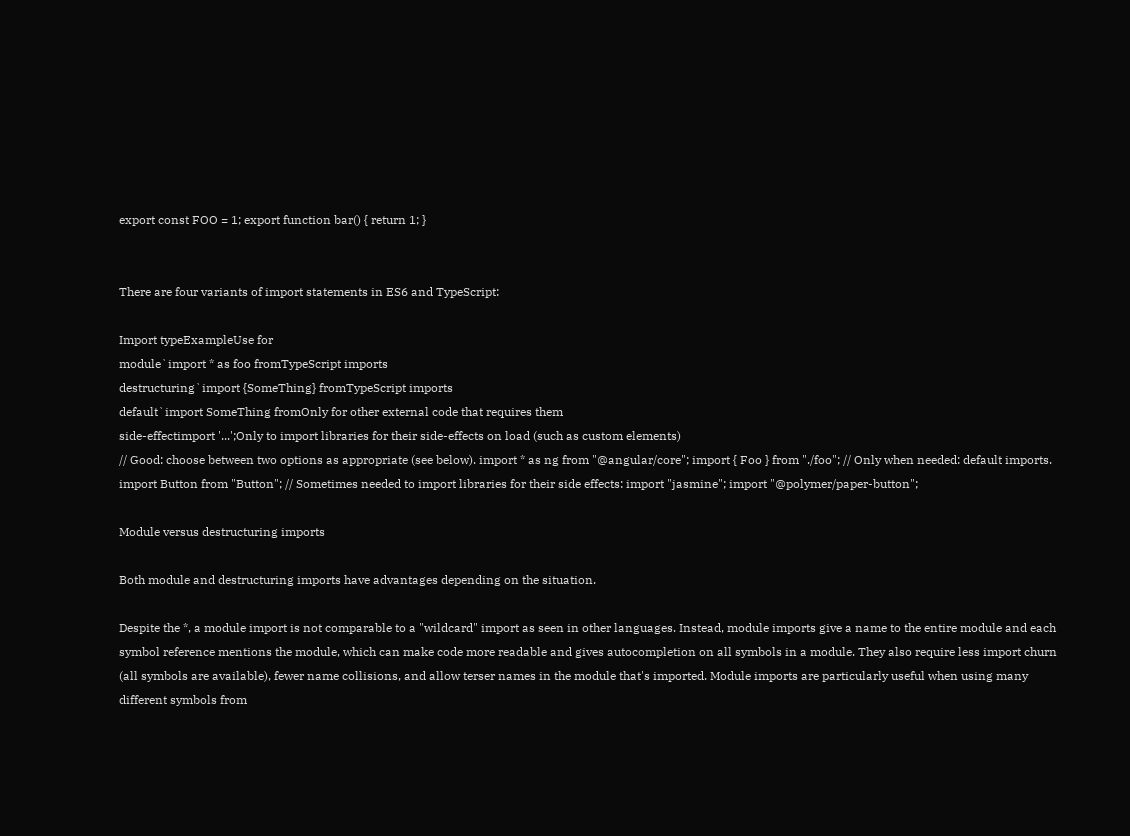export const FOO = 1; export function bar() { return 1; }


There are four variants of import statements in ES6 and TypeScript:

Import typeExampleUse for
module`import * as foo fromTypeScript imports
destructuring`import {SomeThing} fromTypeScript imports
default`import SomeThing fromOnly for other external code that requires them
side-effectimport '...';Only to import libraries for their side-effects on load (such as custom elements)
// Good: choose between two options as appropriate (see below). import * as ng from "@angular/core"; import { Foo } from "./foo"; // Only when needed: default imports. import Button from "Button"; // Sometimes needed to import libraries for their side effects: import "jasmine"; import "@polymer/paper-button";

Module versus destructuring imports

Both module and destructuring imports have advantages depending on the situation.

Despite the *, a module import is not comparable to a "wildcard" import as seen in other languages. Instead, module imports give a name to the entire module and each symbol reference mentions the module, which can make code more readable and gives autocompletion on all symbols in a module. They also require less import churn (all symbols are available), fewer name collisions, and allow terser names in the module that's imported. Module imports are particularly useful when using many different symbols from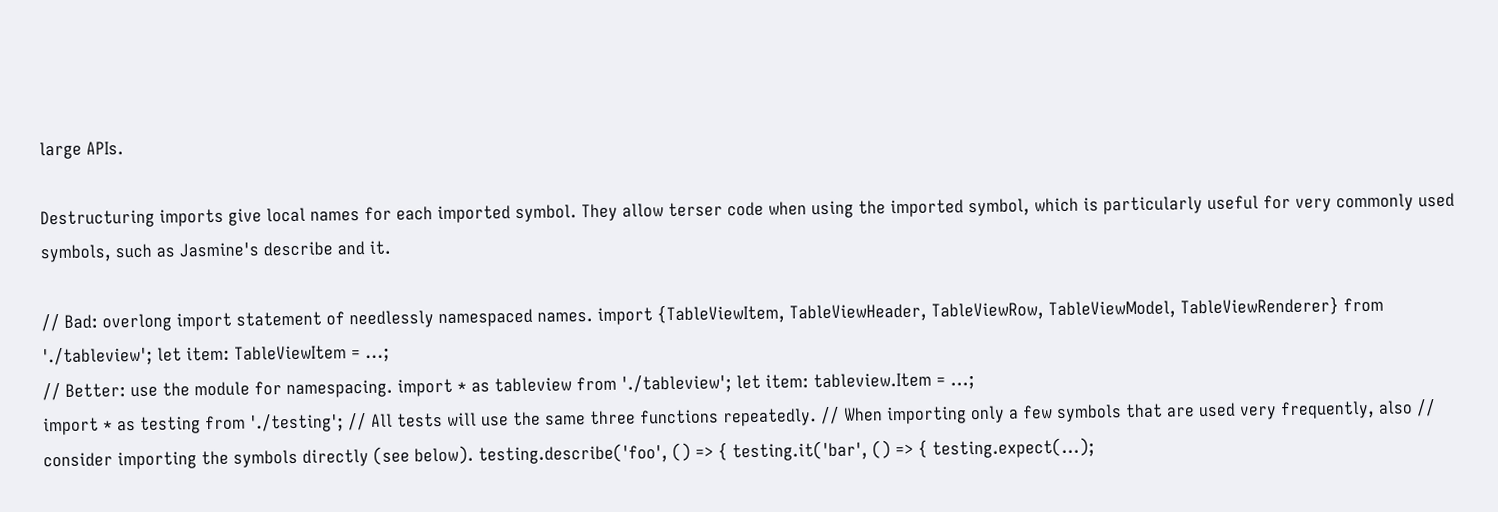large APIs.

Destructuring imports give local names for each imported symbol. They allow terser code when using the imported symbol, which is particularly useful for very commonly used symbols, such as Jasmine's describe and it.

// Bad: overlong import statement of needlessly namespaced names. import {TableViewItem, TableViewHeader, TableViewRow, TableViewModel, TableViewRenderer} from './tableview'; let item: TableViewItem = ...;
// Better: use the module for namespacing. import * as tableview from './tableview'; let item: tableview.Item = ...;
import * as testing from './testing'; // All tests will use the same three functions repeatedly. // When importing only a few symbols that are used very frequently, also // consider importing the symbols directly (see below). testing.describe('foo', () => { testing.it('bar', () => { testing.expect(...);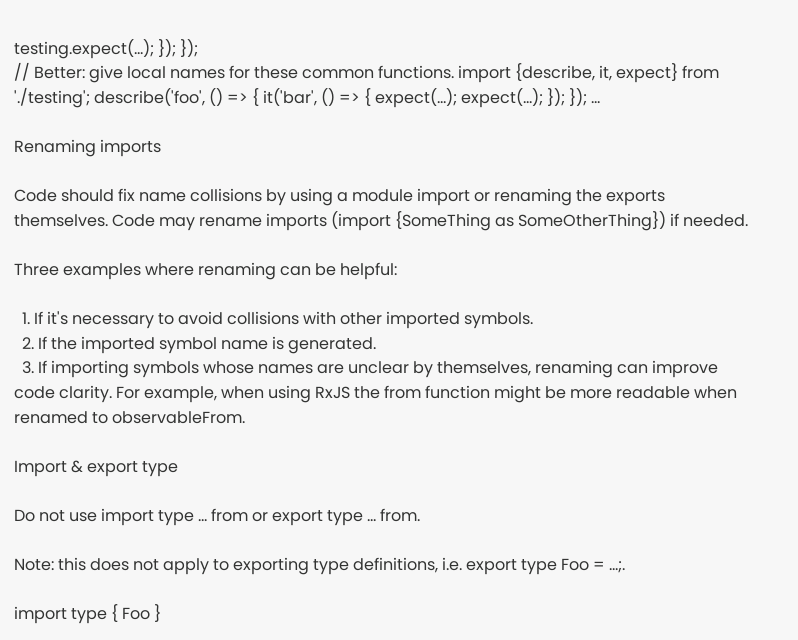testing.expect(...); }); });
// Better: give local names for these common functions. import {describe, it, expect} from './testing'; describe('foo', () => { it('bar', () => { expect(...); expect(...); }); }); ...

Renaming imports

Code should fix name collisions by using a module import or renaming the exports themselves. Code may rename imports (import {SomeThing as SomeOtherThing}) if needed.

Three examples where renaming can be helpful:

  1. If it's necessary to avoid collisions with other imported symbols.
  2. If the imported symbol name is generated.
  3. If importing symbols whose names are unclear by themselves, renaming can improve code clarity. For example, when using RxJS the from function might be more readable when renamed to observableFrom.

Import & export type

Do not use import type ... from or export type ... from.

Note: this does not apply to exporting type definitions, i.e. export type Foo = ...;.

import type { Foo }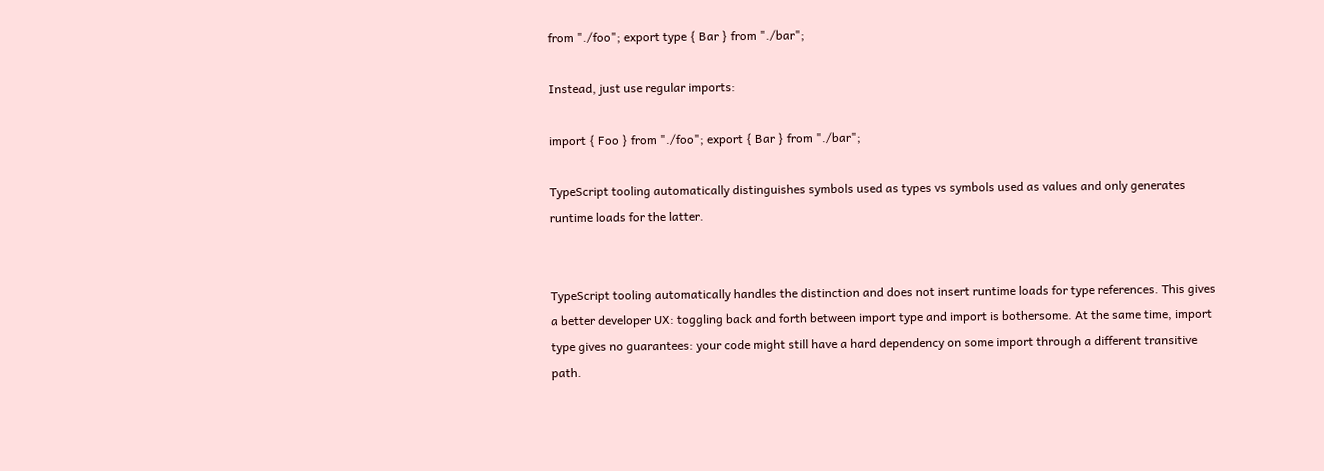from "./foo"; export type { Bar } from "./bar";

Instead, just use regular imports:

import { Foo } from "./foo"; export { Bar } from "./bar";

TypeScript tooling automatically distinguishes symbols used as types vs symbols used as values and only generates runtime loads for the latter.


TypeScript tooling automatically handles the distinction and does not insert runtime loads for type references. This gives a better developer UX: toggling back and forth between import type and import is bothersome. At the same time, import type gives no guarantees: your code might still have a hard dependency on some import through a different transitive path.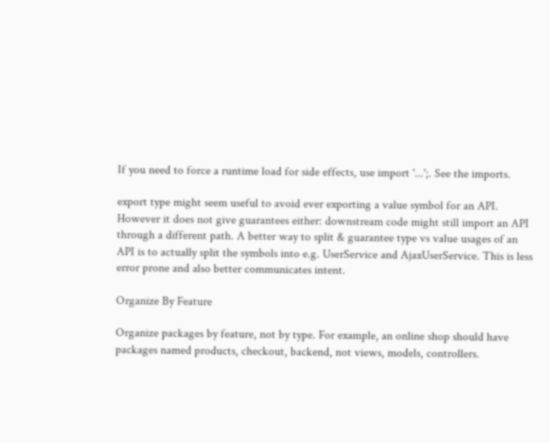If you need to force a runtime load for side effects, use import '...';. See the imports.

export type might seem useful to avoid ever exporting a value symbol for an API. However it does not give guarantees either: downstream code might still import an API through a different path. A better way to split & guarantee type vs value usages of an API is to actually split the symbols into e.g. UserService and AjaxUserService. This is less error prone and also better communicates intent.

Organize By Feature

Organize packages by feature, not by type. For example, an online shop should have packages named products, checkout, backend, not views, models, controllers.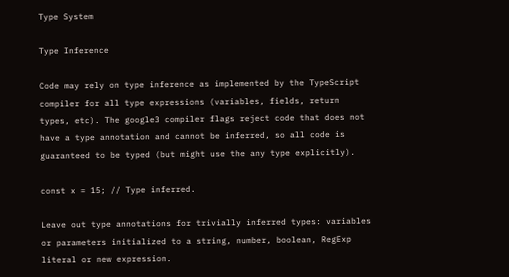Type System

Type Inference

Code may rely on type inference as implemented by the TypeScript compiler for all type expressions (variables, fields, return types, etc). The google3 compiler flags reject code that does not have a type annotation and cannot be inferred, so all code is guaranteed to be typed (but might use the any type explicitly).

const x = 15; // Type inferred.

Leave out type annotations for trivially inferred types: variables or parameters initialized to a string, number, boolean, RegExp literal or new expression.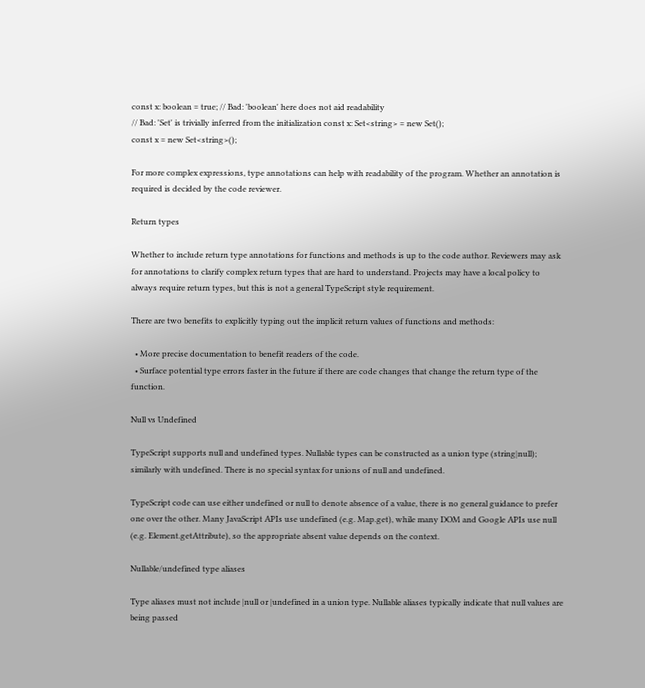const x: boolean = true; // Bad: 'boolean' here does not aid readability
// Bad: 'Set' is trivially inferred from the initialization const x: Set<string> = new Set();
const x = new Set<string>();

For more complex expressions, type annotations can help with readability of the program. Whether an annotation is required is decided by the code reviewer.

Return types

Whether to include return type annotations for functions and methods is up to the code author. Reviewers may ask for annotations to clarify complex return types that are hard to understand. Projects may have a local policy to always require return types, but this is not a general TypeScript style requirement.

There are two benefits to explicitly typing out the implicit return values of functions and methods:

  • More precise documentation to benefit readers of the code.
  • Surface potential type errors faster in the future if there are code changes that change the return type of the function.

Null vs Undefined

TypeScript supports null and undefined types. Nullable types can be constructed as a union type (string|null); similarly with undefined. There is no special syntax for unions of null and undefined.

TypeScript code can use either undefined or null to denote absence of a value, there is no general guidance to prefer one over the other. Many JavaScript APIs use undefined (e.g. Map.get), while many DOM and Google APIs use null (e.g. Element.getAttribute), so the appropriate absent value depends on the context.

Nullable/undefined type aliases

Type aliases must not include |null or |undefined in a union type. Nullable aliases typically indicate that null values are being passed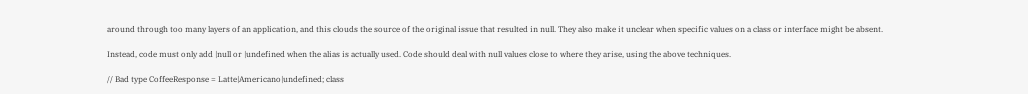around through too many layers of an application, and this clouds the source of the original issue that resulted in null. They also make it unclear when specific values on a class or interface might be absent.

Instead, code must only add |null or |undefined when the alias is actually used. Code should deal with null values close to where they arise, using the above techniques.

// Bad type CoffeeResponse = Latte|Americano|undefined; class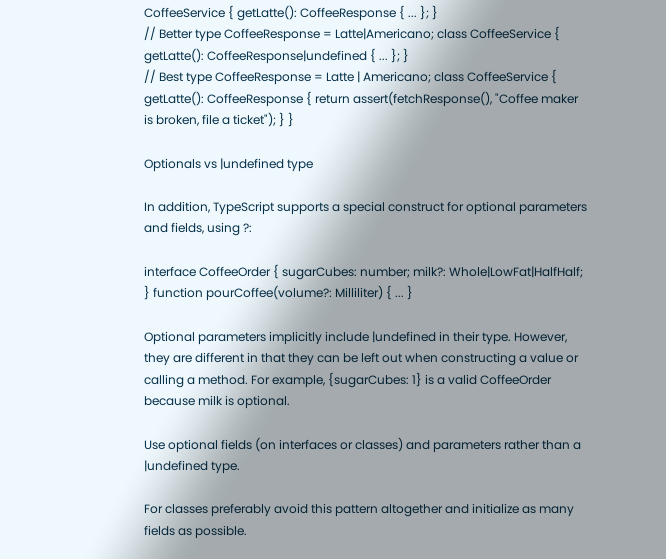CoffeeService { getLatte(): CoffeeResponse { ... }; }
// Better type CoffeeResponse = Latte|Americano; class CoffeeService { getLatte(): CoffeeResponse|undefined { ... }; }
// Best type CoffeeResponse = Latte | Americano; class CoffeeService { getLatte(): CoffeeResponse { return assert(fetchResponse(), "Coffee maker is broken, file a ticket"); } }

Optionals vs |undefined type

In addition, TypeScript supports a special construct for optional parameters and fields, using ?:

interface CoffeeOrder { sugarCubes: number; milk?: Whole|LowFat|HalfHalf; } function pourCoffee(volume?: Milliliter) { ... }

Optional parameters implicitly include |undefined in their type. However, they are different in that they can be left out when constructing a value or calling a method. For example, {sugarCubes: 1} is a valid CoffeeOrder because milk is optional.

Use optional fields (on interfaces or classes) and parameters rather than a |undefined type.

For classes preferably avoid this pattern altogether and initialize as many fields as possible.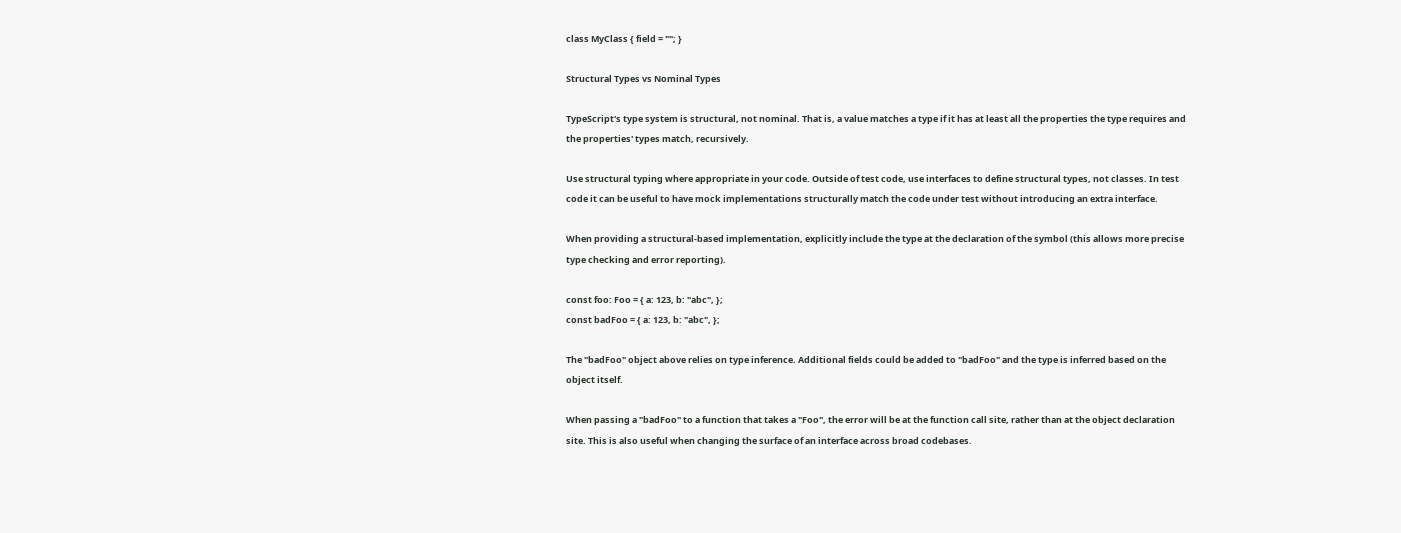class MyClass { field = ""; }

Structural Types vs Nominal Types

TypeScript's type system is structural, not nominal. That is, a value matches a type if it has at least all the properties the type requires and the properties' types match, recursively.

Use structural typing where appropriate in your code. Outside of test code, use interfaces to define structural types, not classes. In test code it can be useful to have mock implementations structurally match the code under test without introducing an extra interface.

When providing a structural-based implementation, explicitly include the type at the declaration of the symbol (this allows more precise type checking and error reporting).

const foo: Foo = { a: 123, b: "abc", };
const badFoo = { a: 123, b: "abc", };

The "badFoo" object above relies on type inference. Additional fields could be added to "badFoo" and the type is inferred based on the object itself.

When passing a "badFoo" to a function that takes a "Foo", the error will be at the function call site, rather than at the object declaration site. This is also useful when changing the surface of an interface across broad codebases.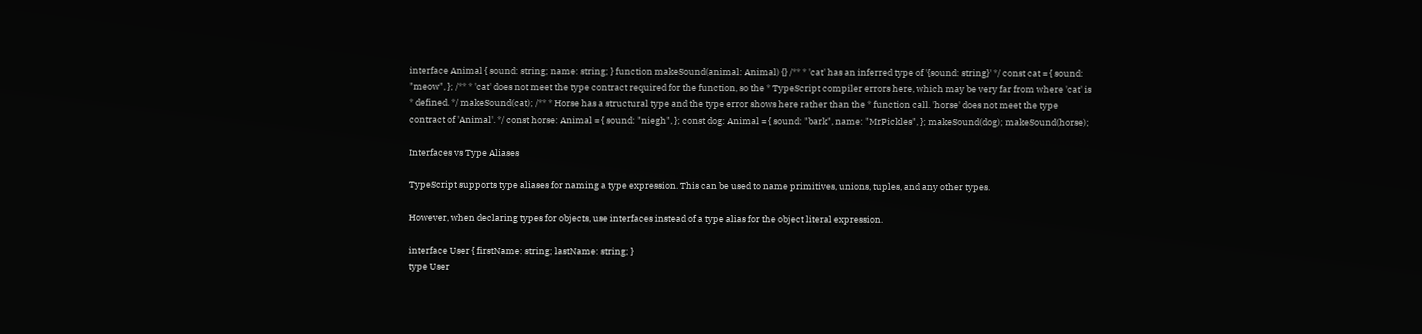interface Animal { sound: string; name: string; } function makeSound(animal: Animal) {} /** * 'cat' has an inferred type of '{sound: string}' */ const cat = { sound: "meow", }; /** * 'cat' does not meet the type contract required for the function, so the * TypeScript compiler errors here, which may be very far from where 'cat' is * defined. */ makeSound(cat); /** * Horse has a structural type and the type error shows here rather than the * function call. 'horse' does not meet the type contract of 'Animal'. */ const horse: Animal = { sound: "niegh", }; const dog: Animal = { sound: "bark", name: "MrPickles", }; makeSound(dog); makeSound(horse);

Interfaces vs Type Aliases

TypeScript supports type aliases for naming a type expression. This can be used to name primitives, unions, tuples, and any other types.

However, when declaring types for objects, use interfaces instead of a type alias for the object literal expression.

interface User { firstName: string; lastName: string; }
type User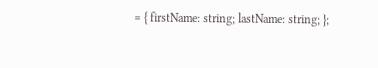= { firstName: string; lastName: string; };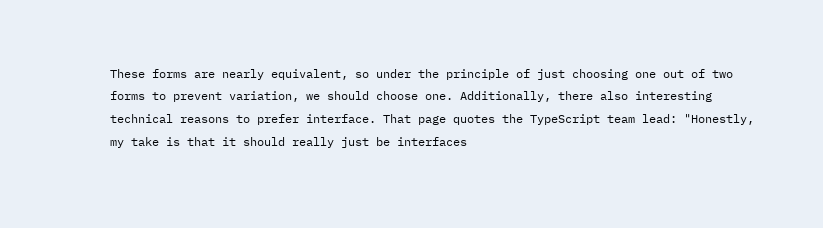These forms are nearly equivalent, so under the principle of just choosing one out of two forms to prevent variation, we should choose one. Additionally, there also interesting technical reasons to prefer interface. That page quotes the TypeScript team lead: "Honestly, my take is that it should really just be interfaces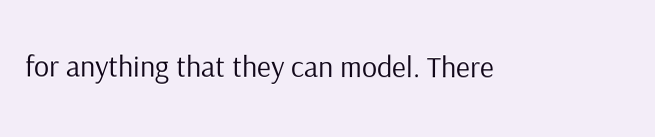for anything that they can model. There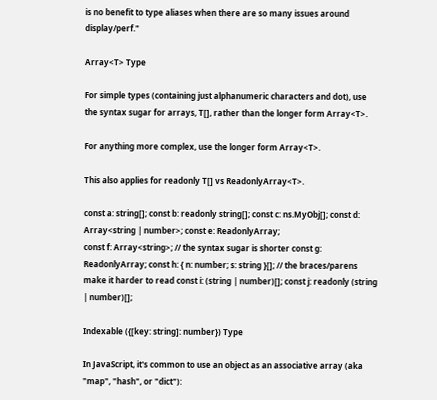is no benefit to type aliases when there are so many issues around display/perf."

Array<T> Type

For simple types (containing just alphanumeric characters and dot), use the syntax sugar for arrays, T[], rather than the longer form Array<T>.

For anything more complex, use the longer form Array<T>.

This also applies for readonly T[] vs ReadonlyArray<T>.

const a: string[]; const b: readonly string[]; const c: ns.MyObj[]; const d: Array<string | number>; const e: ReadonlyArray;
const f: Array<string>; // the syntax sugar is shorter const g: ReadonlyArray; const h: { n: number; s: string }[]; // the braces/parens make it harder to read const i: (string | number)[]; const j: readonly (string | number)[];

Indexable ({[key: string]: number}) Type

In JavaScript, it's common to use an object as an associative array (aka "map", "hash", or "dict"):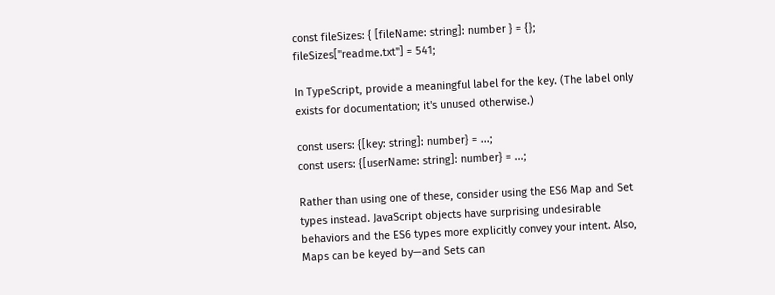const fileSizes: { [fileName: string]: number } = {}; fileSizes["readme.txt"] = 541;

In TypeScript, provide a meaningful label for the key. (The label only exists for documentation; it's unused otherwise.)

const users: {[key: string]: number} = ...;
const users: {[userName: string]: number} = ...;

Rather than using one of these, consider using the ES6 Map and Set types instead. JavaScript objects have surprising undesirable behaviors and the ES6 types more explicitly convey your intent. Also, Maps can be keyed by—and Sets can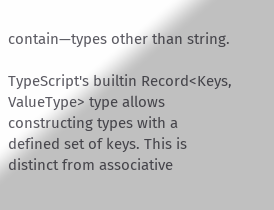contain—types other than string.

TypeScript's builtin Record<Keys, ValueType> type allows constructing types with a defined set of keys. This is distinct from associative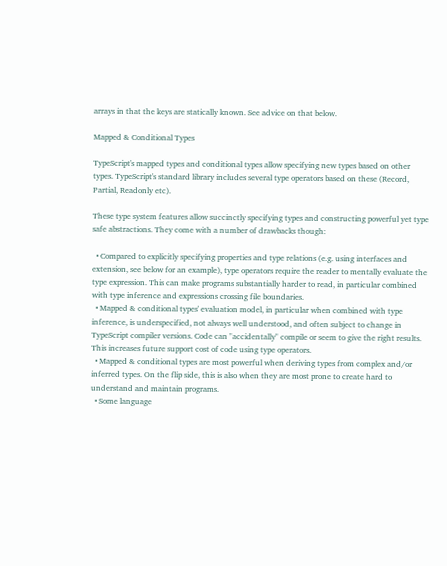arrays in that the keys are statically known. See advice on that below.

Mapped & Conditional Types

TypeScript's mapped types and conditional types allow specifying new types based on other types. TypeScript's standard library includes several type operators based on these (Record, Partial, Readonly etc).

These type system features allow succinctly specifying types and constructing powerful yet type safe abstractions. They come with a number of drawbacks though:

  • Compared to explicitly specifying properties and type relations (e.g. using interfaces and extension, see below for an example), type operators require the reader to mentally evaluate the type expression. This can make programs substantially harder to read, in particular combined with type inference and expressions crossing file boundaries.
  • Mapped & conditional types' evaluation model, in particular when combined with type inference, is underspecified, not always well understood, and often subject to change in TypeScript compiler versions. Code can "accidentally" compile or seem to give the right results. This increases future support cost of code using type operators.
  • Mapped & conditional types are most powerful when deriving types from complex and/or inferred types. On the flip side, this is also when they are most prone to create hard to understand and maintain programs.
  • Some language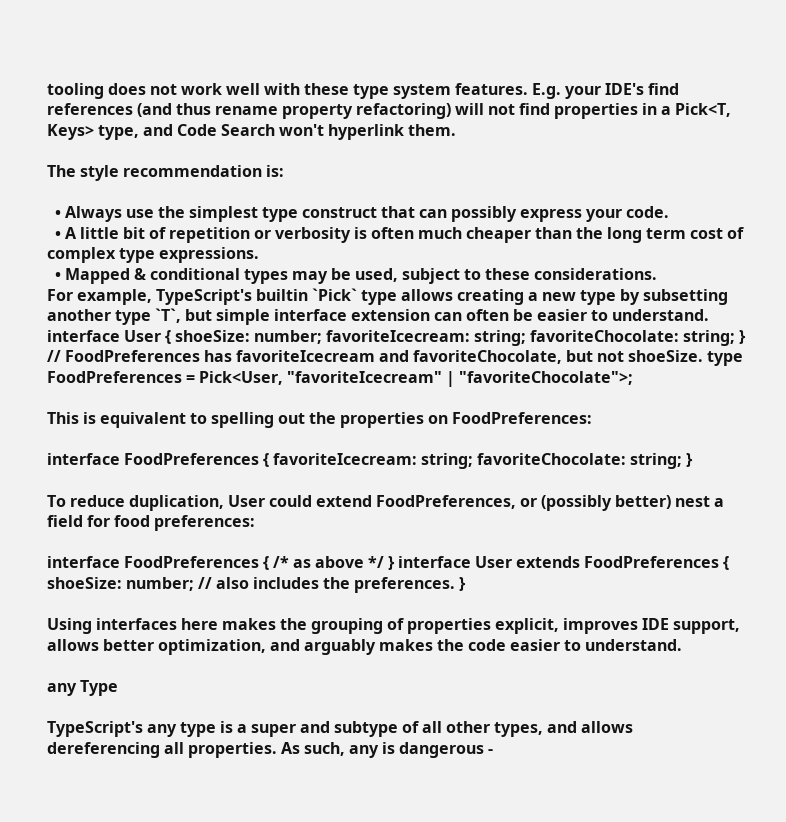tooling does not work well with these type system features. E.g. your IDE's find references (and thus rename property refactoring) will not find properties in a Pick<T, Keys> type, and Code Search won't hyperlink them.

The style recommendation is:

  • Always use the simplest type construct that can possibly express your code.
  • A little bit of repetition or verbosity is often much cheaper than the long term cost of complex type expressions.
  • Mapped & conditional types may be used, subject to these considerations.
For example, TypeScript's builtin `Pick` type allows creating a new type by subsetting another type `T`, but simple interface extension can often be easier to understand.
interface User { shoeSize: number; favoriteIcecream: string; favoriteChocolate: string; } // FoodPreferences has favoriteIcecream and favoriteChocolate, but not shoeSize. type FoodPreferences = Pick<User, "favoriteIcecream" | "favoriteChocolate">;

This is equivalent to spelling out the properties on FoodPreferences:

interface FoodPreferences { favoriteIcecream: string; favoriteChocolate: string; }

To reduce duplication, User could extend FoodPreferences, or (possibly better) nest a field for food preferences:

interface FoodPreferences { /* as above */ } interface User extends FoodPreferences { shoeSize: number; // also includes the preferences. }

Using interfaces here makes the grouping of properties explicit, improves IDE support, allows better optimization, and arguably makes the code easier to understand.

any Type

TypeScript's any type is a super and subtype of all other types, and allows dereferencing all properties. As such, any is dangerous -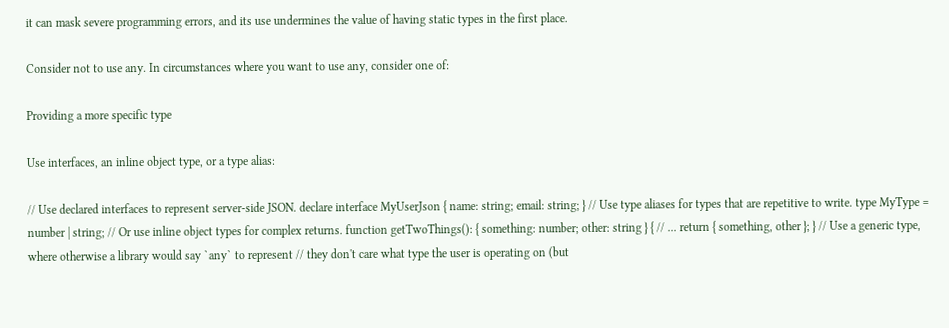it can mask severe programming errors, and its use undermines the value of having static types in the first place.

Consider not to use any. In circumstances where you want to use any, consider one of:

Providing a more specific type

Use interfaces, an inline object type, or a type alias:

// Use declared interfaces to represent server-side JSON. declare interface MyUserJson { name: string; email: string; } // Use type aliases for types that are repetitive to write. type MyType = number | string; // Or use inline object types for complex returns. function getTwoThings(): { something: number; other: string } { // ... return { something, other }; } // Use a generic type, where otherwise a library would say `any` to represent // they don't care what type the user is operating on (but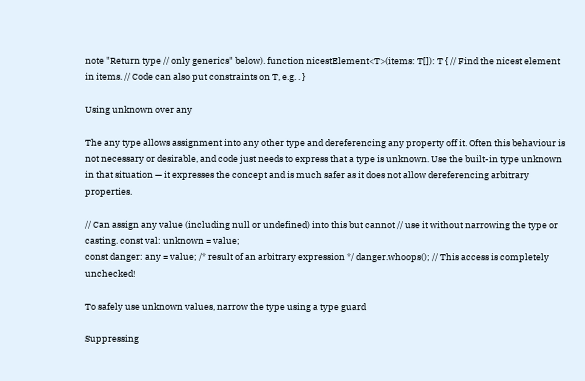note "Return type // only generics" below). function nicestElement<T>(items: T[]): T { // Find the nicest element in items. // Code can also put constraints on T, e.g. . }

Using unknown over any

The any type allows assignment into any other type and dereferencing any property off it. Often this behaviour is not necessary or desirable, and code just needs to express that a type is unknown. Use the built-in type unknown in that situation — it expresses the concept and is much safer as it does not allow dereferencing arbitrary properties.

// Can assign any value (including null or undefined) into this but cannot // use it without narrowing the type or casting. const val: unknown = value;
const danger: any = value; /* result of an arbitrary expression */ danger.whoops(); // This access is completely unchecked!

To safely use unknown values, narrow the type using a type guard

Suppressing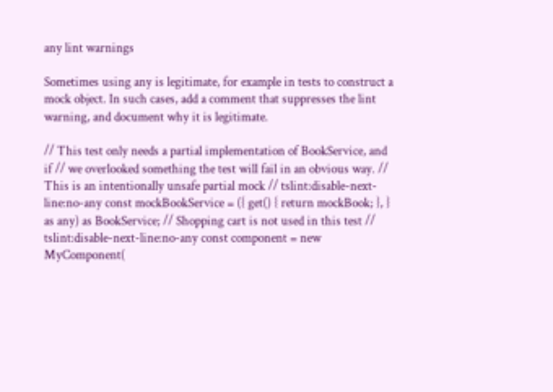any lint warnings

Sometimes using any is legitimate, for example in tests to construct a mock object. In such cases, add a comment that suppresses the lint warning, and document why it is legitimate.

// This test only needs a partial implementation of BookService, and if // we overlooked something the test will fail in an obvious way. // This is an intentionally unsafe partial mock // tslint:disable-next-line:no-any const mockBookService = ({ get() { return mockBook; }, } as any) as BookService; // Shopping cart is not used in this test // tslint:disable-next-line:no-any const component = new MyComponent(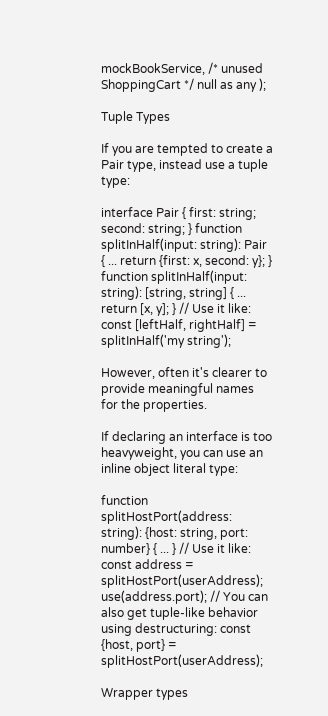mockBookService, /* unused ShoppingCart */ null as any );

Tuple Types

If you are tempted to create a Pair type, instead use a tuple type:

interface Pair { first: string; second: string; } function splitInHalf(input: string): Pair { ... return {first: x, second: y}; }
function splitInHalf(input: string): [string, string] { ... return [x, y]; } // Use it like: const [leftHalf, rightHalf] = splitInHalf('my string');

However, often it's clearer to provide meaningful names for the properties.

If declaring an interface is too heavyweight, you can use an inline object literal type:

function splitHostPort(address: string): {host: string, port: number} { ... } // Use it like: const address = splitHostPort(userAddress); use(address.port); // You can also get tuple-like behavior using destructuring: const {host, port} = splitHostPort(userAddress);

Wrapper types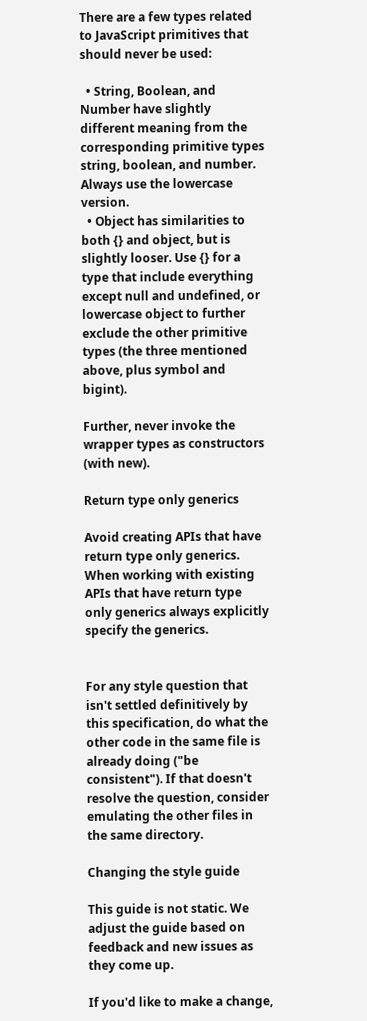There are a few types related to JavaScript primitives that should never be used:

  • String, Boolean, and Number have slightly different meaning from the corresponding primitive types string, boolean, and number. Always use the lowercase version.
  • Object has similarities to both {} and object, but is slightly looser. Use {} for a type that include everything except null and undefined, or lowercase object to further exclude the other primitive types (the three mentioned above, plus symbol and bigint).

Further, never invoke the wrapper types as constructors (with new).

Return type only generics

Avoid creating APIs that have return type only generics. When working with existing APIs that have return type only generics always explicitly specify the generics.


For any style question that isn't settled definitively by this specification, do what the other code in the same file is already doing ("be consistent"). If that doesn't resolve the question, consider emulating the other files in the same directory.

Changing the style guide

This guide is not static. We adjust the guide based on feedback and new issues as they come up.

If you'd like to make a change,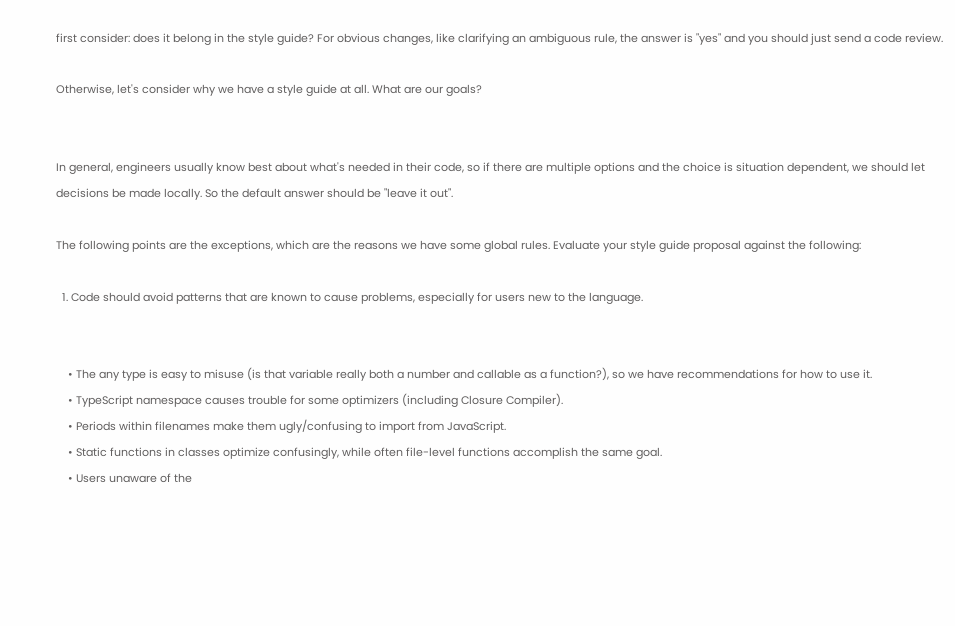first consider: does it belong in the style guide? For obvious changes, like clarifying an ambiguous rule, the answer is "yes" and you should just send a code review.

Otherwise, let's consider why we have a style guide at all. What are our goals?


In general, engineers usually know best about what's needed in their code, so if there are multiple options and the choice is situation dependent, we should let decisions be made locally. So the default answer should be "leave it out".

The following points are the exceptions, which are the reasons we have some global rules. Evaluate your style guide proposal against the following:

  1. Code should avoid patterns that are known to cause problems, especially for users new to the language.


    • The any type is easy to misuse (is that variable really both a number and callable as a function?), so we have recommendations for how to use it.
    • TypeScript namespace causes trouble for some optimizers (including Closure Compiler).
    • Periods within filenames make them ugly/confusing to import from JavaScript.
    • Static functions in classes optimize confusingly, while often file-level functions accomplish the same goal.
    • Users unaware of the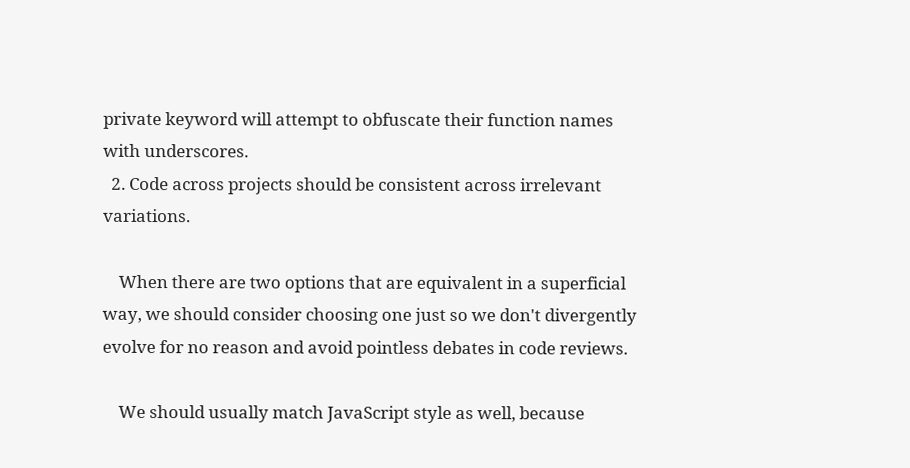private keyword will attempt to obfuscate their function names with underscores.
  2. Code across projects should be consistent across irrelevant variations.

    When there are two options that are equivalent in a superficial way, we should consider choosing one just so we don't divergently evolve for no reason and avoid pointless debates in code reviews.

    We should usually match JavaScript style as well, because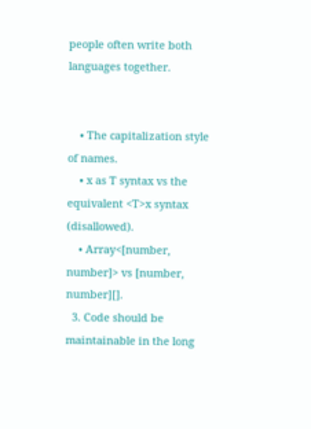people often write both languages together.


    • The capitalization style of names.
    • x as T syntax vs the equivalent <T>x syntax (disallowed).
    • Array<[number, number]> vs [number, number][].
  3. Code should be maintainable in the long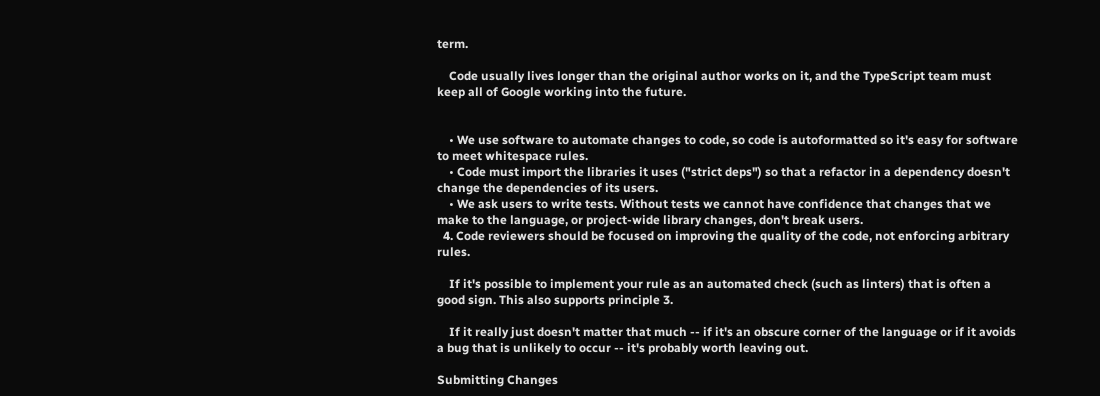term.

    Code usually lives longer than the original author works on it, and the TypeScript team must keep all of Google working into the future.


    • We use software to automate changes to code, so code is autoformatted so it's easy for software to meet whitespace rules.
    • Code must import the libraries it uses ("strict deps") so that a refactor in a dependency doesn't change the dependencies of its users.
    • We ask users to write tests. Without tests we cannot have confidence that changes that we make to the language, or project-wide library changes, don't break users.
  4. Code reviewers should be focused on improving the quality of the code, not enforcing arbitrary rules.

    If it's possible to implement your rule as an automated check (such as linters) that is often a good sign. This also supports principle 3.

    If it really just doesn't matter that much -- if it's an obscure corner of the language or if it avoids a bug that is unlikely to occur -- it's probably worth leaving out.

Submitting Changes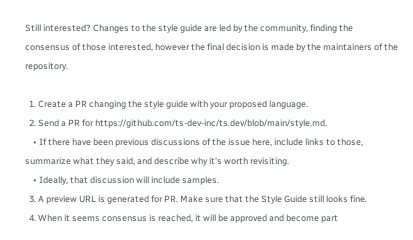Still interested? Changes to the style guide are led by the community, finding the consensus of those interested, however the final decision is made by the maintainers of the repository.

  1. Create a PR changing the style guide with your proposed language.
  2. Send a PR for https://github.com/ts-dev-inc/ts.dev/blob/main/style.md.
    • If there have been previous discussions of the issue here, include links to those, summarize what they said, and describe why it's worth revisiting.
    • Ideally, that discussion will include samples.
  3. A preview URL is generated for PR. Make sure that the Style Guide still looks fine.
  4. When it seems consensus is reached, it will be approved and become part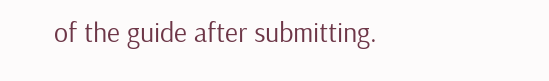of the guide after submitting.